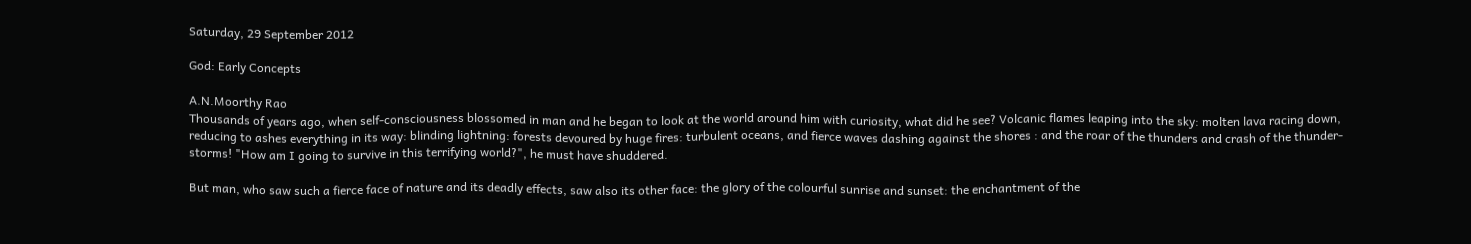Saturday, 29 September 2012

God: Early Concepts

A.N.Moorthy Rao
Thousands of years ago, when self-consciousness blossomed in man and he began to look at the world around him with curiosity, what did he see? Volcanic flames leaping into the sky: molten lava racing down, reducing to ashes everything in its way: blinding lightning: forests devoured by huge fires: turbulent oceans, and fierce waves dashing against the shores : and the roar of the thunders and crash of the thunder-storms! "How am I going to survive in this terrifying world?", he must have shuddered.

But man, who saw such a fierce face of nature and its deadly effects, saw also its other face: the glory of the colourful sunrise and sunset: the enchantment of the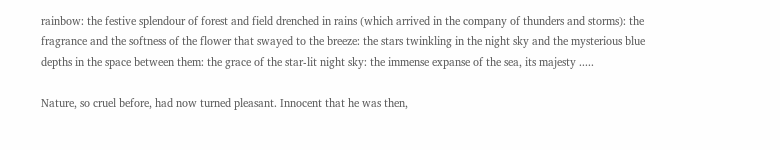rainbow: the festive splendour of forest and field drenched in rains (which arrived in the company of thunders and storms): the fragrance and the softness of the flower that swayed to the breeze: the stars twinkling in the night sky and the mysterious blue depths in the space between them: the grace of the star-lit night sky: the immense expanse of the sea, its majesty .....

Nature, so cruel before, had now turned pleasant. Innocent that he was then,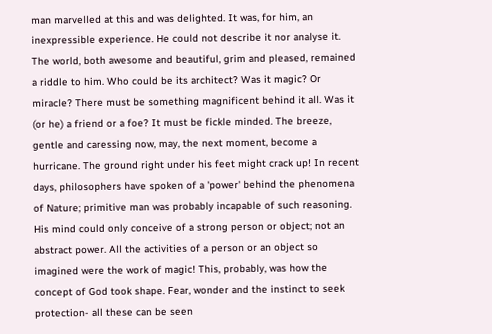man marvelled at this and was delighted. It was, for him, an inexpressible experience. He could not describe it nor analyse it. The world, both awesome and beautiful, grim and pleased, remained a riddle to him. Who could be its architect? Was it magic? Or miracle? There must be something magnificent behind it all. Was it (or he) a friend or a foe? It must be fickle minded. The breeze, gentle and caressing now, may, the next moment, become a hurricane. The ground right under his feet might crack up! In recent days, philosophers have spoken of a 'power' behind the phenomena of Nature; primitive man was probably incapable of such reasoning. His mind could only conceive of a strong person or object; not an abstract power. All the activities of a person or an object so imagined were the work of magic! This, probably, was how the concept of God took shape. Fear, wonder and the instinct to seek protection- all these can be seen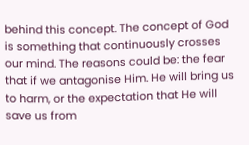behind this concept. The concept of God is something that continuously crosses our mind. The reasons could be: the fear that if we antagonise Him. He will bring us to harm, or the expectation that He will save us from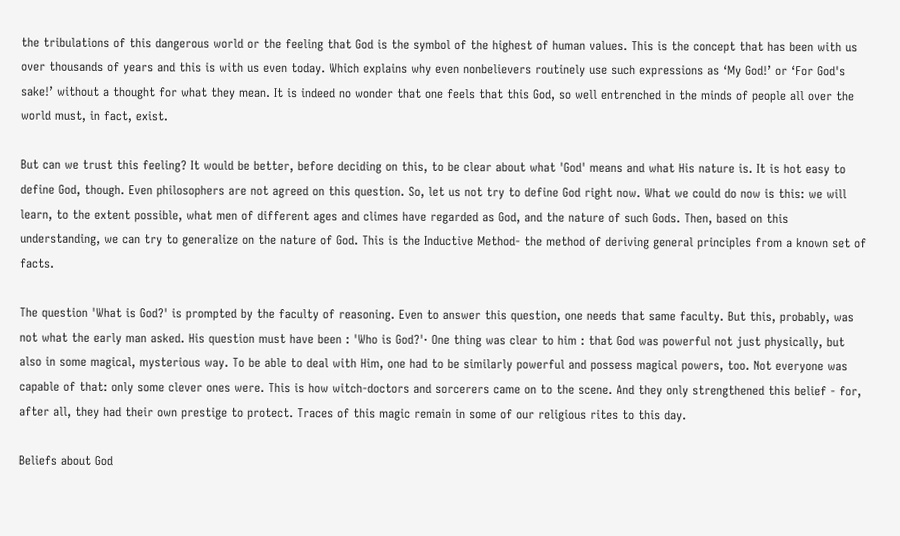the tribulations of this dangerous world or the feeling that God is the symbol of the highest of human values. This is the concept that has been with us over thousands of years and this is with us even today. Which explains why even nonbelievers routinely use such expressions as ‘My God!’ or ‘For God's sake!’ without a thought for what they mean. It is indeed no wonder that one feels that this God, so well entrenched in the minds of people all over the world must, in fact, exist.

But can we trust this feeling? It would be better, before deciding on this, to be clear about what 'God' means and what His nature is. It is hot easy to define God, though. Even philosophers are not agreed on this question. So, let us not try to define God right now. What we could do now is this: we will learn, to the extent possible, what men of different ages and climes have regarded as God, and the nature of such Gods. Then, based on this understanding, we can try to generalize on the nature of God. This is the Inductive Method- the method of deriving general principles from a known set of facts.

The question 'What is God?' is prompted by the faculty of reasoning. Even to answer this question, one needs that same faculty. But this, probably, was not what the early man asked. His question must have been : 'Who is God?'· One thing was clear to him : that God was powerful not just physically, but also in some magical, mysterious way. To be able to deal with Him, one had to be similarly powerful and possess magical powers, too. Not everyone was capable of that: only some clever ones were. This is how witch-doctors and sorcerers came on to the scene. And they only strengthened this belief - for, after all, they had their own prestige to protect. Traces of this magic remain in some of our religious rites to this day.

Beliefs about God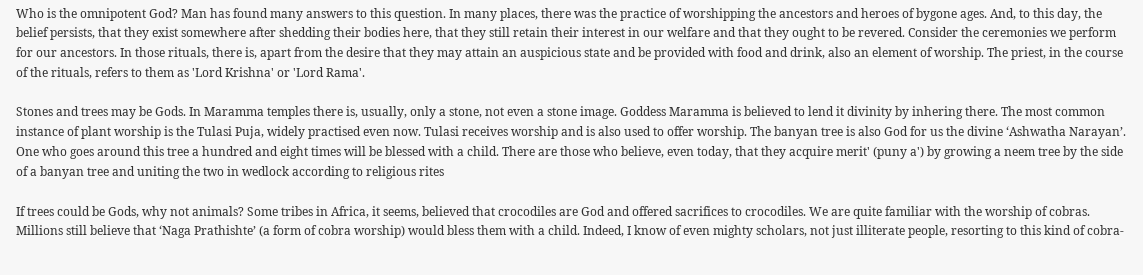Who is the omnipotent God? Man has found many answers to this question. In many places, there was the practice of worshipping the ancestors and heroes of bygone ages. And, to this day, the belief persists, that they exist somewhere after shedding their bodies here, that they still retain their interest in our welfare and that they ought to be revered. Consider the ceremonies we perform for our ancestors. In those rituals, there is, apart from the desire that they may attain an auspicious state and be provided with food and drink, also an element of worship. The priest, in the course of the rituals, refers to them as 'Lord Krishna' or 'Lord Rama'.

Stones and trees may be Gods. In Maramma temples there is, usually, only a stone, not even a stone image. Goddess Maramma is believed to lend it divinity by inhering there. The most common instance of plant worship is the Tulasi Puja, widely practised even now. Tulasi receives worship and is also used to offer worship. The banyan tree is also God for us the divine ‘Ashwatha Narayan’. One who goes around this tree a hundred and eight times will be blessed with a child. There are those who believe, even today, that they acquire merit' (puny a') by growing a neem tree by the side of a banyan tree and uniting the two in wedlock according to religious rites

If trees could be Gods, why not animals? Some tribes in Africa, it seems, believed that crocodiles are God and offered sacrifices to crocodiles. We are quite familiar with the worship of cobras. Millions still believe that ‘Naga Prathishte’ (a form of cobra worship) would bless them with a child. Indeed, I know of even mighty scholars, not just illiterate people, resorting to this kind of cobra-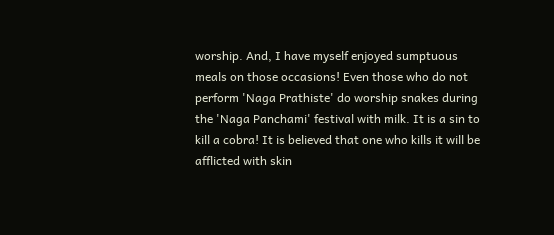worship. And, I have myself enjoyed sumptuous meals on those occasions! Even those who do not perform 'Naga Prathiste' do worship snakes during the 'Naga Panchami' festival with milk. It is a sin to kill a cobra! It is believed that one who kills it will be afflicted with skin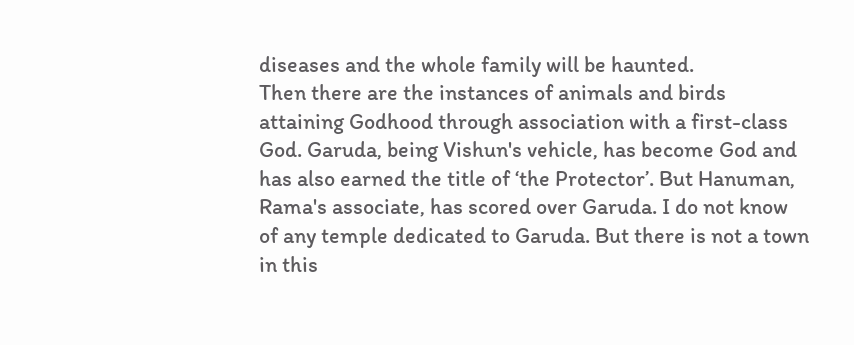diseases and the whole family will be haunted.
Then there are the instances of animals and birds attaining Godhood through association with a first-class God. Garuda, being Vishun's vehicle, has become God and has also earned the title of ‘the Protector’. But Hanuman, Rama's associate, has scored over Garuda. I do not know of any temple dedicated to Garuda. But there is not a town in this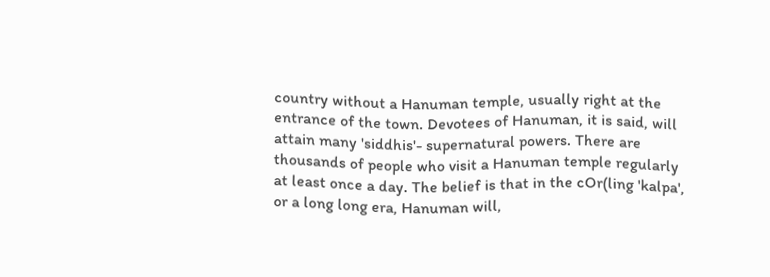country without a Hanuman temple, usually right at the entrance of the town. Devotees of Hanuman, it is said, will attain many 'siddhis'- supernatural powers. There are thousands of people who visit a Hanuman temple regularly at least once a day. The belief is that in the cOr(ling 'kalpa', or a long long era, Hanuman will,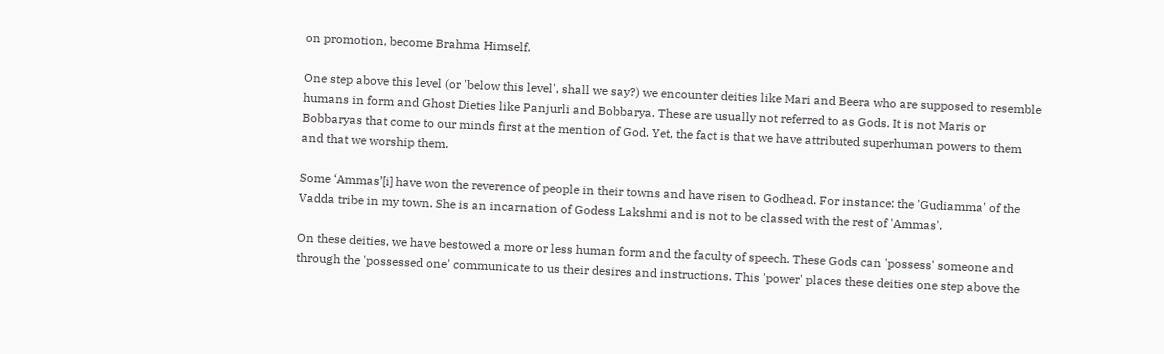on promotion, become Brahma Himself.

One step above this level (or 'below this level', shall we say?) we encounter deities like Mari and Beera who are supposed to resemble humans in form and Ghost Dieties like Panjurli and Bobbarya. These are usually not referred to as Gods. It is not Maris or Bobbaryas that come to our minds first at the mention of God. Yet, the fact is that we have attributed superhuman powers to them and that we worship them.

Some ‘Ammas’[i] have won the reverence of people in their towns and have risen to Godhead. For instance: the 'Gudiamma' of the Vadda tribe in my town. She is an incarnation of Godess Lakshmi and is not to be classed with the rest of 'Ammas'.

On these deities, we have bestowed a more or less human form and the faculty of speech. These Gods can 'possess' someone and through the 'possessed one' communicate to us their desires and instructions. This 'power' places these deities one step above the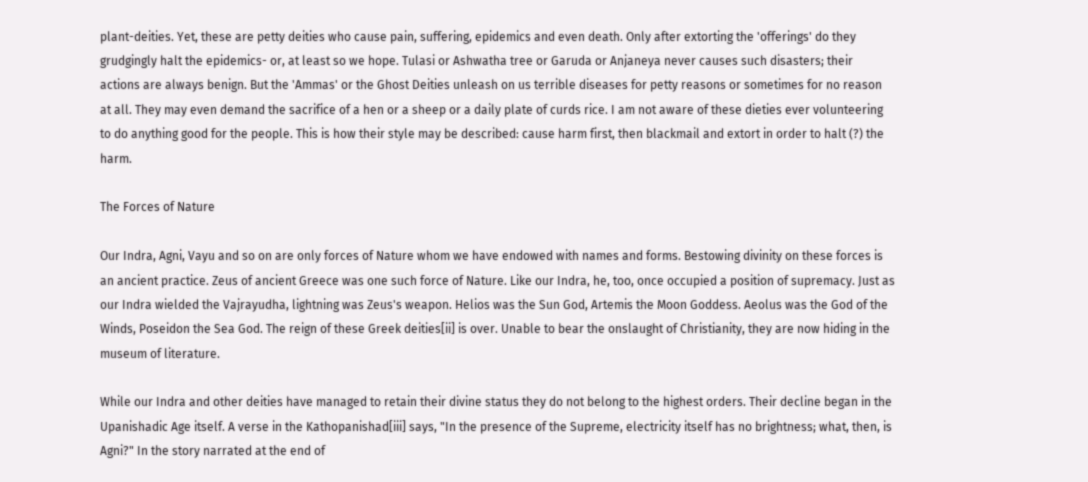plant-deities. Yet, these are petty deities who cause pain, suffering, epidemics and even death. Only after extorting the 'offerings' do they grudgingly halt the epidemics- or, at least so we hope. Tulasi or Ashwatha tree or Garuda or Anjaneya never causes such disasters; their actions are always benign. But the 'Ammas' or the Ghost Deities unleash on us terrible diseases for petty reasons or sometimes for no reason at all. They may even demand the sacrifice of a hen or a sheep or a daily plate of curds rice. I am not aware of these dieties ever volunteering to do anything good for the people. This is how their style may be described: cause harm first, then blackmail and extort in order to halt (?) the harm.

The Forces of Nature

Our Indra, Agni, Vayu and so on are only forces of Nature whom we have endowed with names and forms. Bestowing divinity on these forces is an ancient practice. Zeus of ancient Greece was one such force of Nature. Like our Indra, he, too, once occupied a position of supremacy. Just as our Indra wielded the Vajrayudha, lightning was Zeus's weapon. Helios was the Sun God, Artemis the Moon Goddess. Aeolus was the God of the Winds, Poseidon the Sea God. The reign of these Greek deities[ii] is over. Unable to bear the onslaught of Christianity, they are now hiding in the museum of literature.

While our Indra and other deities have managed to retain their divine status they do not belong to the highest orders. Their decline began in the Upanishadic Age itself. A verse in the Kathopanishad[iii] says, "In the presence of the Supreme, electricity itself has no brightness; what, then, is Agni?" In the story narrated at the end of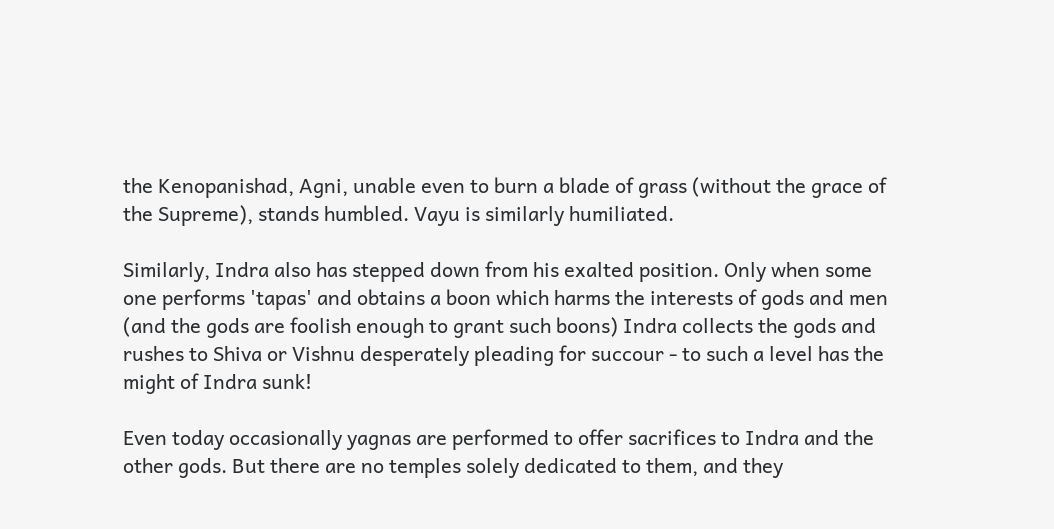the Kenopanishad, Agni, unable even to burn a blade of grass (without the grace of the Supreme), stands humbled. Vayu is similarly humiliated.

Similarly, Indra also has stepped down from his exalted position. Only when some one performs 'tapas' and obtains a boon which harms the interests of gods and men (and the gods are foolish enough to grant such boons) Indra collects the gods and rushes to Shiva or Vishnu desperately pleading for succour - to such a level has the might of Indra sunk!

Even today occasionally yagnas are performed to offer sacrifices to Indra and the other gods. But there are no temples solely dedicated to them, and they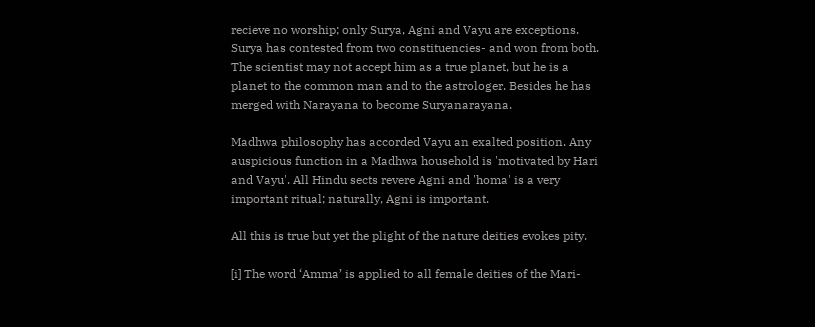recieve no worship; only Surya, Agni and Vayu are exceptions. Surya has contested from two constituencies- and won from both. The scientist may not accept him as a true planet, but he is a planet to the common man and to the astrologer. Besides he has merged with Narayana to become Suryanarayana.

Madhwa philosophy has accorded Vayu an exalted position. Any auspicious function in a Madhwa household is 'motivated by Hari and Vayu'. All Hindu sects revere Agni and 'homa' is a very important ritual; naturally, Agni is important.

All this is true but yet the plight of the nature deities evokes pity.

[i] The word ‘Amma’ is applied to all female deities of the Mari-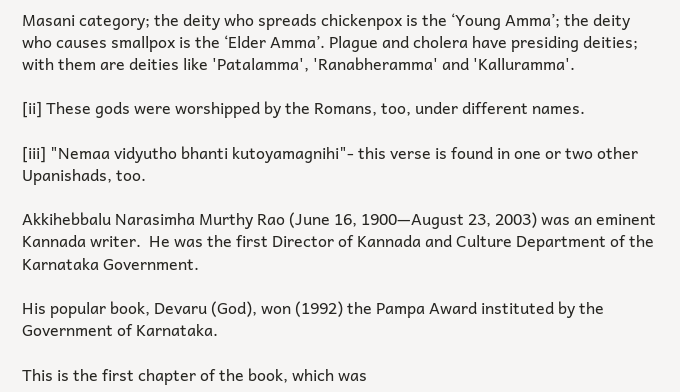Masani category; the deity who spreads chickenpox is the ‘Young Amma’; the deity who causes smallpox is the ‘Elder Amma’. Plague and cholera have presiding deities; with them are deities like 'Patalamma', 'Ranabheramma' and 'Kalluramma'.

[ii] These gods were worshipped by the Romans, too, under different names.

[iii] "Nemaa vidyutho bhanti kutoyamagnihi"- this verse is found in one or two other Upanishads, too.

Akkihebbalu Narasimha Murthy Rao (June 16, 1900—August 23, 2003) was an eminent Kannada writer.  He was the first Director of Kannada and Culture Department of the Karnataka Government.

His popular book, Devaru (God), won (1992) the Pampa Award instituted by the Government of Karnataka.

This is the first chapter of the book, which was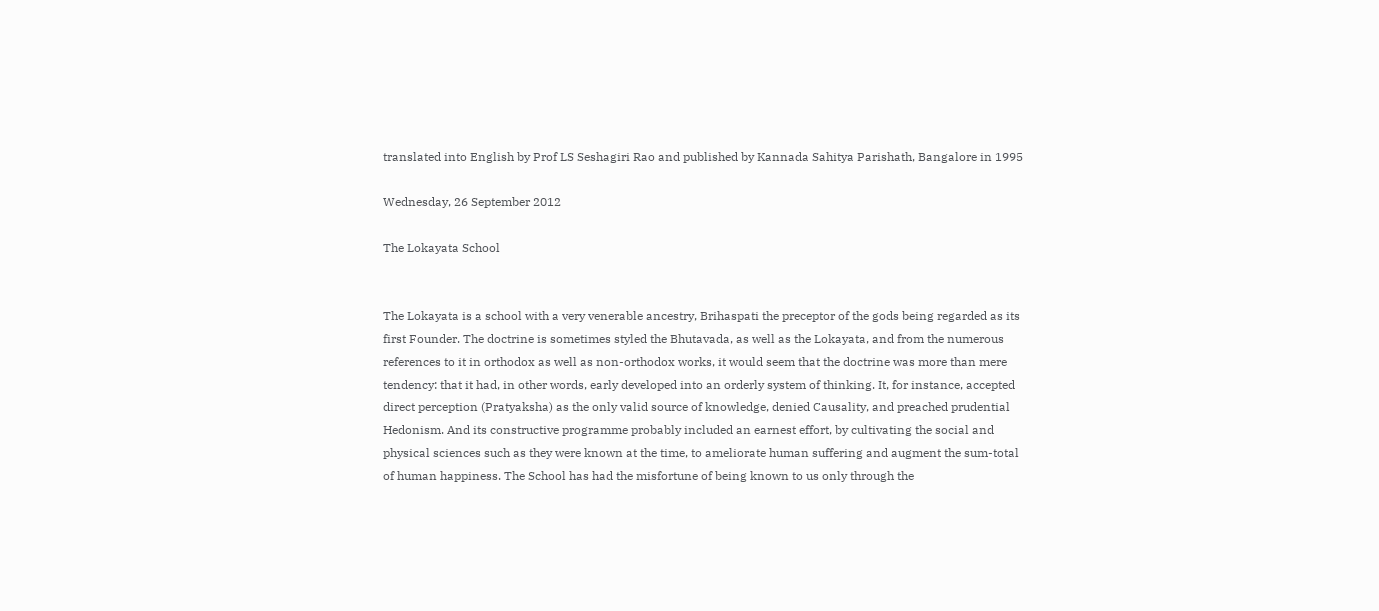translated into English by Prof LS Seshagiri Rao and published by Kannada Sahitya Parishath, Bangalore in 1995

Wednesday, 26 September 2012

The Lokayata School


The Lokayata is a school with a very venerable ancestry, Brihaspati the preceptor of the gods being regarded as its first Founder. The doctrine is sometimes styled the Bhutavada, as well as the Lokayata, and from the numerous references to it in orthodox as well as non-orthodox works, it would seem that the doctrine was more than mere tendency: that it had, in other words, early developed into an orderly system of thinking. It, for instance, accepted direct perception (Pratyaksha) as the only valid source of knowledge, denied Causality, and preached prudential Hedonism. And its constructive programme probably included an earnest effort, by cultivating the social and physical sciences such as they were known at the time, to ameliorate human suffering and augment the sum-total of human happiness. The School has had the misfortune of being known to us only through the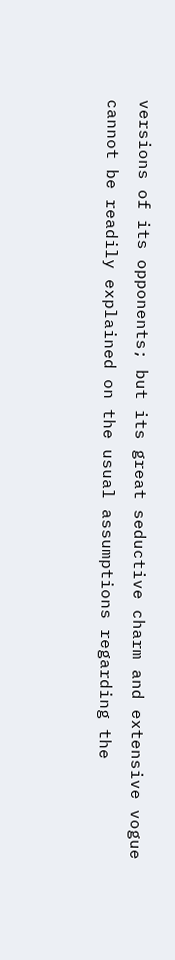versions of its opponents; but its great seductive charm and extensive vogue cannot be readily explained on the usual assumptions regarding the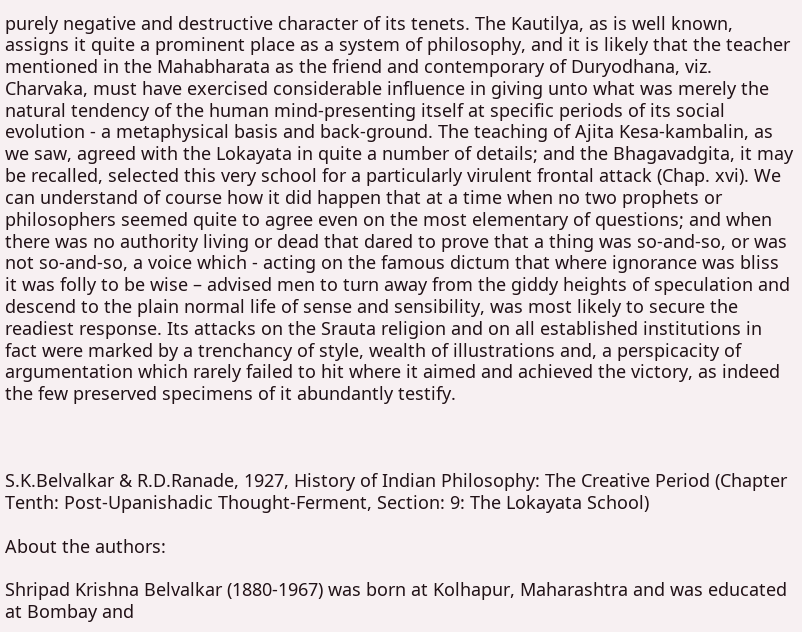purely negative and destructive character of its tenets. The Kautilya, as is well known, assigns it quite a prominent place as a system of philosophy, and it is likely that the teacher mentioned in the Mahabharata as the friend and contemporary of Duryodhana, viz. Charvaka, must have exercised considerable influence in giving unto what was merely the natural tendency of the human mind-presenting itself at specific periods of its social evolution - a metaphysical basis and back-ground. The teaching of Ajita Kesa-kambalin, as we saw, agreed with the Lokayata in quite a number of details; and the Bhagavadgita, it may be recalled, selected this very school for a particularly virulent frontal attack (Chap. xvi). We can understand of course how it did happen that at a time when no two prophets or philosophers seemed quite to agree even on the most elementary of questions; and when there was no authority living or dead that dared to prove that a thing was so-and-so, or was not so-and-so, a voice which - acting on the famous dictum that where ignorance was bliss it was folly to be wise – advised men to turn away from the giddy heights of speculation and descend to the plain normal life of sense and sensibility, was most likely to secure the readiest response. Its attacks on the Srauta religion and on all established institutions in fact were marked by a trenchancy of style, wealth of illustrations and, a perspicacity of argumentation which rarely failed to hit where it aimed and achieved the victory, as indeed the few preserved specimens of it abundantly testify.



S.K.Belvalkar & R.D.Ranade, 1927, History of Indian Philosophy: The Creative Period (Chapter Tenth: Post-Upanishadic Thought-Ferment, Section: 9: The Lokayata School)

About the authors:

Shripad Krishna Belvalkar (1880-1967) was born at Kolhapur, Maharashtra and was educated at Bombay and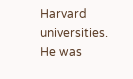Harvard universities. He was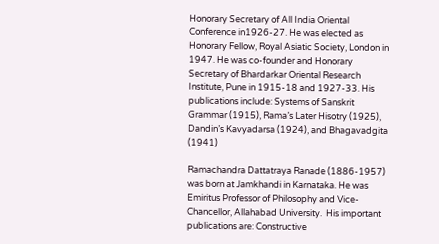Honorary Secretary of All India Oriental Conference in1926-27. He was elected as Honorary Fellow, Royal Asiatic Society, London in 1947. He was co-founder and Honorary Secretary of Bhardarkar Oriental Research Institute, Pune in 1915-18 and 1927-33. His publications include: Systems of Sanskrit Grammar (1915), Rama’s Later Hisotry (1925), Dandin’s Kavyadarsa (1924), and Bhagavadgita (1941)

Ramachandra Dattatraya Ranade (1886-1957) was born at Jamkhandi in Karnataka. He was Emiritus Professor of Philosophy and Vice-Chancellor, Allahabad University.  His important publications are: Constructive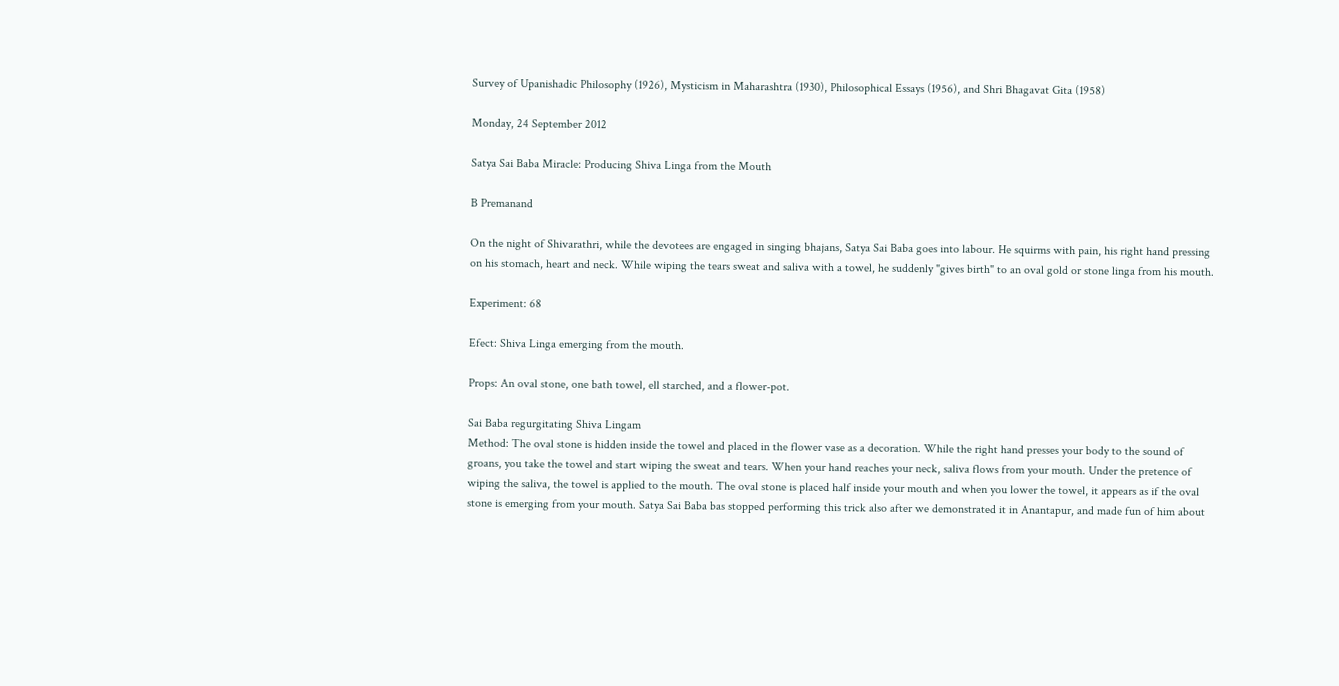Survey of Upanishadic Philosophy (1926), Mysticism in Maharashtra (1930), Philosophical Essays (1956), and Shri Bhagavat Gita (1958)

Monday, 24 September 2012

Satya Sai Baba Miracle: Producing Shiva Linga from the Mouth

B Premanand

On the night of Shivarathri, while the devotees are engaged in singing bhajans, Satya Sai Baba goes into labour. He squirms with pain, his right hand pressing on his stomach, heart and neck. While wiping the tears sweat and saliva with a towel, he suddenly "gives birth" to an oval gold or stone linga from his mouth.

Experiment: 68

Efect: Shiva Linga emerging from the mouth.

Props: An oval stone, one bath towel, ell starched, and a flower-pot.

Sai Baba regurgitating Shiva Lingam
Method: The oval stone is hidden inside the towel and placed in the flower vase as a decoration. While the right hand presses your body to the sound of groans, you take the towel and start wiping the sweat and tears. When your hand reaches your neck, saliva flows from your mouth. Under the pretence of wiping the saliva, the towel is applied to the mouth. The oval stone is placed half inside your mouth and when you lower the towel, it appears as if the oval stone is emerging from your mouth. Satya Sai Baba bas stopped performing this trick also after we demonstrated it in Anantapur, and made fun of him about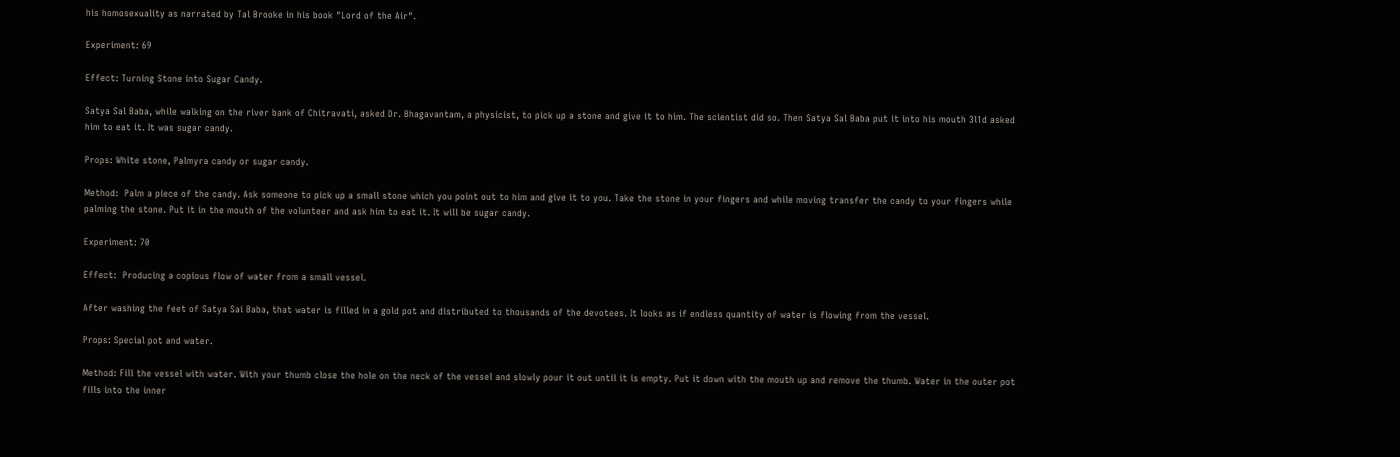his homosexuality as narrated by Tal Brooke in his book "Lord of the Air".

Experiment: 69

Effect: Turning Stone into Sugar Candy.

Satya Sal Baba, while walking on the river bank of Chitravati, asked Dr. Bhagavantam, a physicist, to pick up a stone and give it to him. The scientist did so. Then Satya Sal Baba put it into his mouth 3l1d asked him to eat it. It was sugar candy.

Props: White stone, Palmyra candy or sugar candy.

Method:  Palm a piece of the candy. Ask someone to pick up a small stone which you point out to him and give it to you. Take the stone in your fingers and while moving transfer the candy to your fingers while palming the stone. Put it in the mouth of the volunteer and ask him to eat it. It will be sugar candy.

Experiment: 70

Effect:  Producing a copious flow of water from a small vessel.

After washing the feet of Satya Sai Baba, that water is filled in a gold pot and distributed to thousands of the devotees. It looks as if endless quantity of water is flowing from the vessel.

Props: Special pot and water.

Method: Fill the vessel with water. With your thumb close the hole on the neck of the vessel and slowly pour it out until it is empty. Put it down with the mouth up and remove the thumb. Water in the outer pot fills into the inner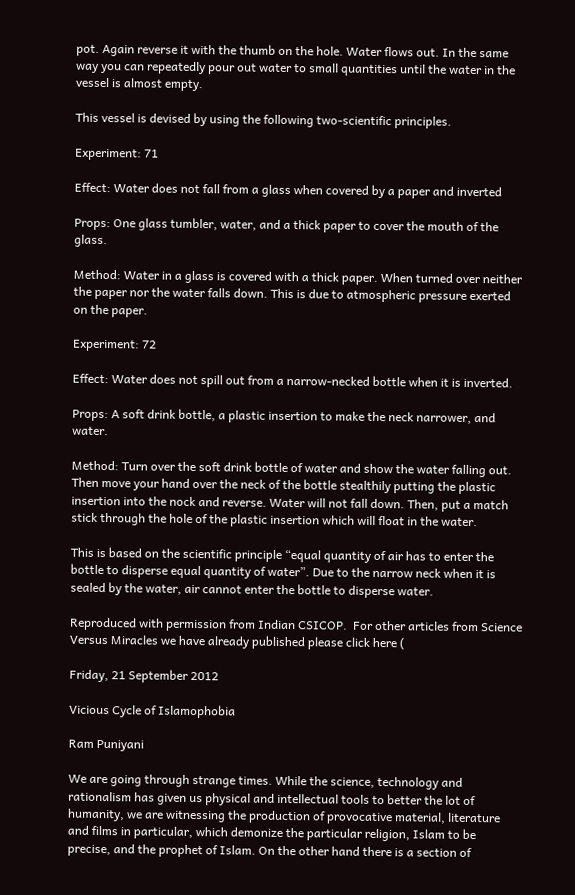pot. Again reverse it with the thumb on the hole. Water flows out. In the same way you can repeatedly pour out water to small quantities until the water in the vessel is almost empty.

This vessel is devised by using the following two-scientific principles.

Experiment: 71

Effect: Water does not fall from a glass when covered by a paper and inverted

Props: One glass tumbler, water, and a thick paper to cover the mouth of the glass.

Method: Water in a glass is covered with a thick paper. When turned over neither the paper nor the water falls down. This is due to atmospheric pressure exerted on the paper.

Experiment: 72

Effect: Water does not spill out from a narrow-necked bottle when it is inverted.

Props: A soft drink bottle, a plastic insertion to make the neck narrower, and water.

Method: Turn over the soft drink bottle of water and show the water falling out. Then move your hand over the neck of the bottle stealthily putting the plastic insertion into the nock and reverse. Water will not fall down. Then, put a match stick through the hole of the plastic insertion which will float in the water.

This is based on the scientific principle “equal quantity of air has to enter the bottle to disperse equal quantity of water”. Due to the narrow neck when it is sealed by the water, air cannot enter the bottle to disperse water.

Reproduced with permission from Indian CSICOP.  For other articles from Science Versus Miracles we have already published please click here (

Friday, 21 September 2012

Vicious Cycle of Islamophobia

Ram Puniyani

We are going through strange times. While the science, technology and rationalism has given us physical and intellectual tools to better the lot of humanity, we are witnessing the production of provocative material, literature and films in particular, which demonize the particular religion, Islam to be precise, and the prophet of Islam. On the other hand there is a section of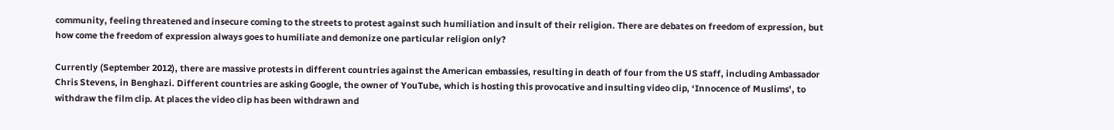community, feeling threatened and insecure coming to the streets to protest against such humiliation and insult of their religion. There are debates on freedom of expression, but how come the freedom of expression always goes to humiliate and demonize one particular religion only?

Currently (September 2012), there are massive protests in different countries against the American embassies, resulting in death of four from the US staff, including Ambassador Chris Stevens, in Benghazi. Different countries are asking Google, the owner of YouTube, which is hosting this provocative and insulting video clip, ‘Innocence of Muslims’, to withdraw the film clip. At places the video clip has been withdrawn and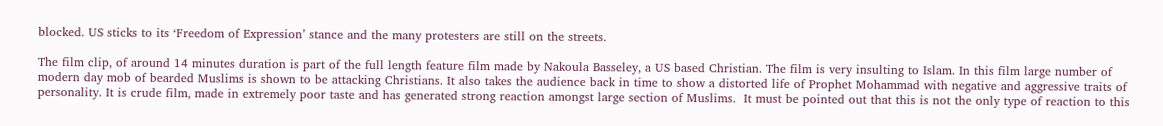blocked. US sticks to its ‘Freedom of Expression’ stance and the many protesters are still on the streets.

The film clip, of around 14 minutes duration is part of the full length feature film made by Nakoula Basseley, a US based Christian. The film is very insulting to Islam. In this film large number of modern day mob of bearded Muslims is shown to be attacking Christians. It also takes the audience back in time to show a distorted life of Prophet Mohammad with negative and aggressive traits of personality. It is crude film, made in extremely poor taste and has generated strong reaction amongst large section of Muslims.  It must be pointed out that this is not the only type of reaction to this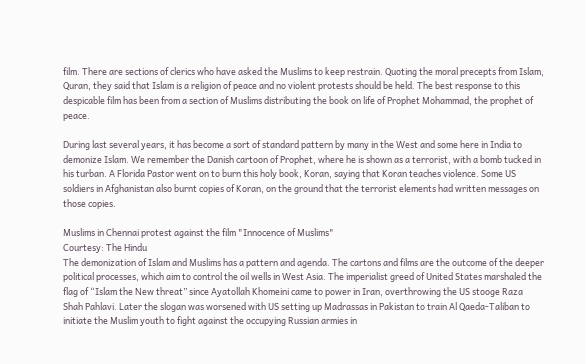film. There are sections of clerics who have asked the Muslims to keep restrain. Quoting the moral precepts from Islam, Quran, they said that Islam is a religion of peace and no violent protests should be held. The best response to this despicable film has been from a section of Muslims distributing the book on life of Prophet Mohammad, the prophet of peace.

During last several years, it has become a sort of standard pattern by many in the West and some here in India to demonize Islam. We remember the Danish cartoon of Prophet, where he is shown as a terrorist, with a bomb tucked in his turban. A Florida Pastor went on to burn this holy book, Koran, saying that Koran teaches violence. Some US soldiers in Afghanistan also burnt copies of Koran, on the ground that the terrorist elements had written messages on those copies.

Muslims in Chennai protest against the film "Innocence of Muslims"
Courtesy: The Hindu
The demonization of Islam and Muslims has a pattern and agenda. The cartons and films are the outcome of the deeper political processes, which aim to control the oil wells in West Asia. The imperialist greed of United States marshaled the flag of “Islam the New threat” since Ayatollah Khomeini came to power in Iran, overthrowing the US stooge Raza Shah Pahlavi. Later the slogan was worsened with US setting up Madrassas in Pakistan to train Al Qaeda-Taliban to initiate the Muslim youth to fight against the occupying Russian armies in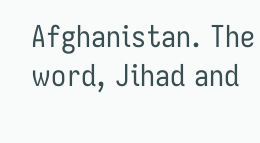Afghanistan. The word, Jihad and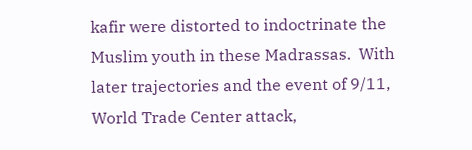kafir were distorted to indoctrinate the Muslim youth in these Madrassas.  With later trajectories and the event of 9/11, World Trade Center attack,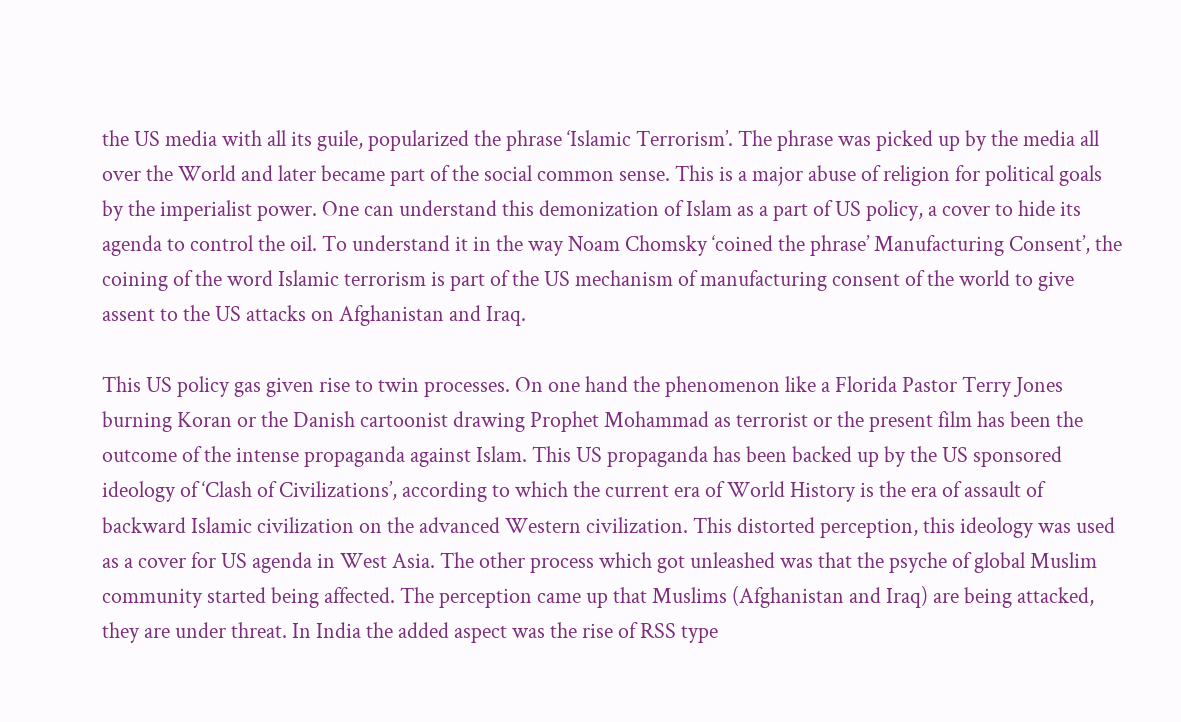the US media with all its guile, popularized the phrase ‘Islamic Terrorism’. The phrase was picked up by the media all over the World and later became part of the social common sense. This is a major abuse of religion for political goals by the imperialist power. One can understand this demonization of Islam as a part of US policy, a cover to hide its agenda to control the oil. To understand it in the way Noam Chomsky ‘coined the phrase’ Manufacturing Consent’, the coining of the word Islamic terrorism is part of the US mechanism of manufacturing consent of the world to give assent to the US attacks on Afghanistan and Iraq.

This US policy gas given rise to twin processes. On one hand the phenomenon like a Florida Pastor Terry Jones burning Koran or the Danish cartoonist drawing Prophet Mohammad as terrorist or the present film has been the outcome of the intense propaganda against Islam. This US propaganda has been backed up by the US sponsored ideology of ‘Clash of Civilizations’, according to which the current era of World History is the era of assault of backward Islamic civilization on the advanced Western civilization. This distorted perception, this ideology was used as a cover for US agenda in West Asia. The other process which got unleashed was that the psyche of global Muslim community started being affected. The perception came up that Muslims (Afghanistan and Iraq) are being attacked, they are under threat. In India the added aspect was the rise of RSS type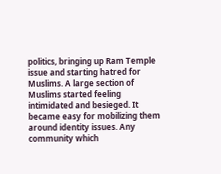politics, bringing up Ram Temple issue and starting hatred for Muslims. A large section of Muslims started feeling intimidated and besieged. It became easy for mobilizing them around identity issues. Any community which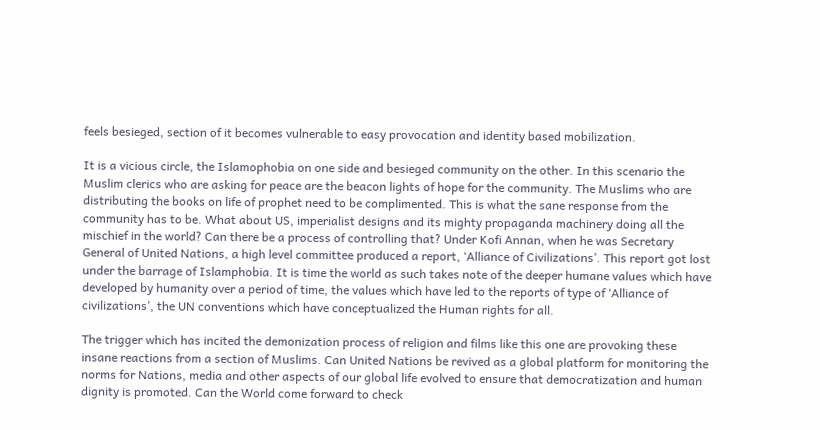feels besieged, section of it becomes vulnerable to easy provocation and identity based mobilization.

It is a vicious circle, the Islamophobia on one side and besieged community on the other. In this scenario the Muslim clerics who are asking for peace are the beacon lights of hope for the community. The Muslims who are distributing the books on life of prophet need to be complimented. This is what the sane response from the community has to be. What about US, imperialist designs and its mighty propaganda machinery doing all the mischief in the world? Can there be a process of controlling that? Under Kofi Annan, when he was Secretary General of United Nations, a high level committee produced a report, ‘Alliance of Civilizations’. This report got lost under the barrage of Islamphobia. It is time the world as such takes note of the deeper humane values which have developed by humanity over a period of time, the values which have led to the reports of type of ‘Alliance of civilizations’, the UN conventions which have conceptualized the Human rights for all.

The trigger which has incited the demonization process of religion and films like this one are provoking these insane reactions from a section of Muslims. Can United Nations be revived as a global platform for monitoring the norms for Nations, media and other aspects of our global life evolved to ensure that democratization and human dignity is promoted. Can the World come forward to check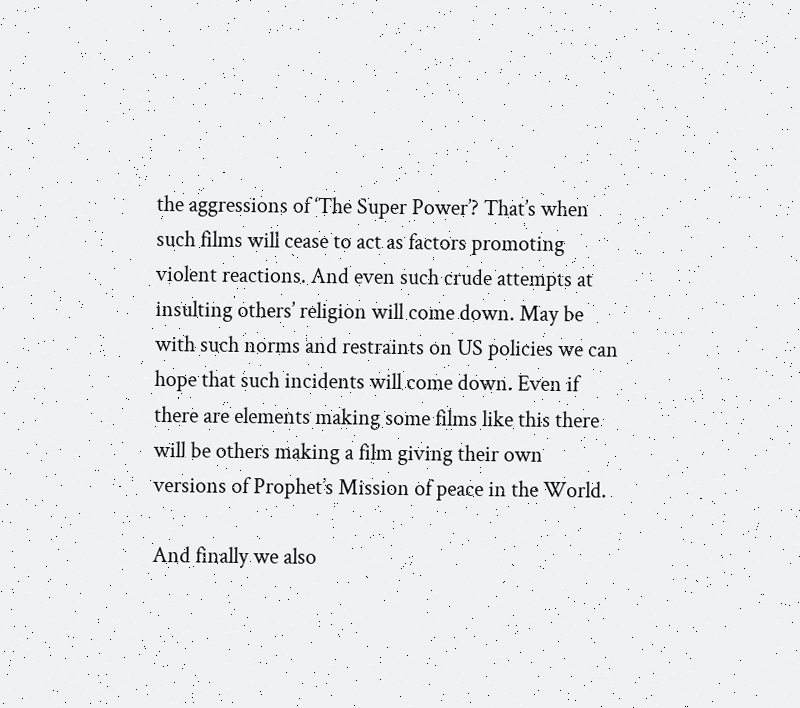the aggressions of ‘The Super Power’? That’s when such films will cease to act as factors promoting violent reactions. And even such crude attempts at insulting others’ religion will come down. May be with such norms and restraints on US policies we can hope that such incidents will come down. Even if there are elements making some films like this there will be others making a film giving their own versions of Prophet’s Mission of peace in the World.

And finally we also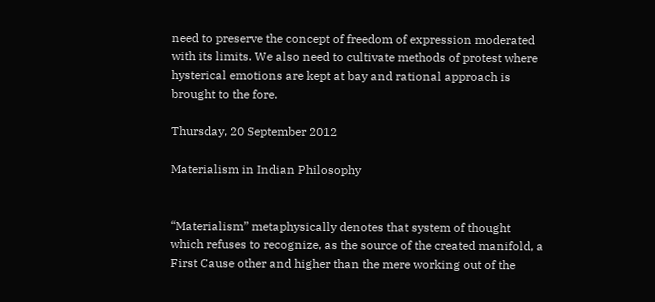need to preserve the concept of freedom of expression moderated with its limits. We also need to cultivate methods of protest where hysterical emotions are kept at bay and rational approach is brought to the fore.

Thursday, 20 September 2012

Materialism in Indian Philosophy


“Materialism” metaphysically denotes that system of thought which refuses to recognize, as the source of the created manifold, a First Cause other and higher than the mere working out of the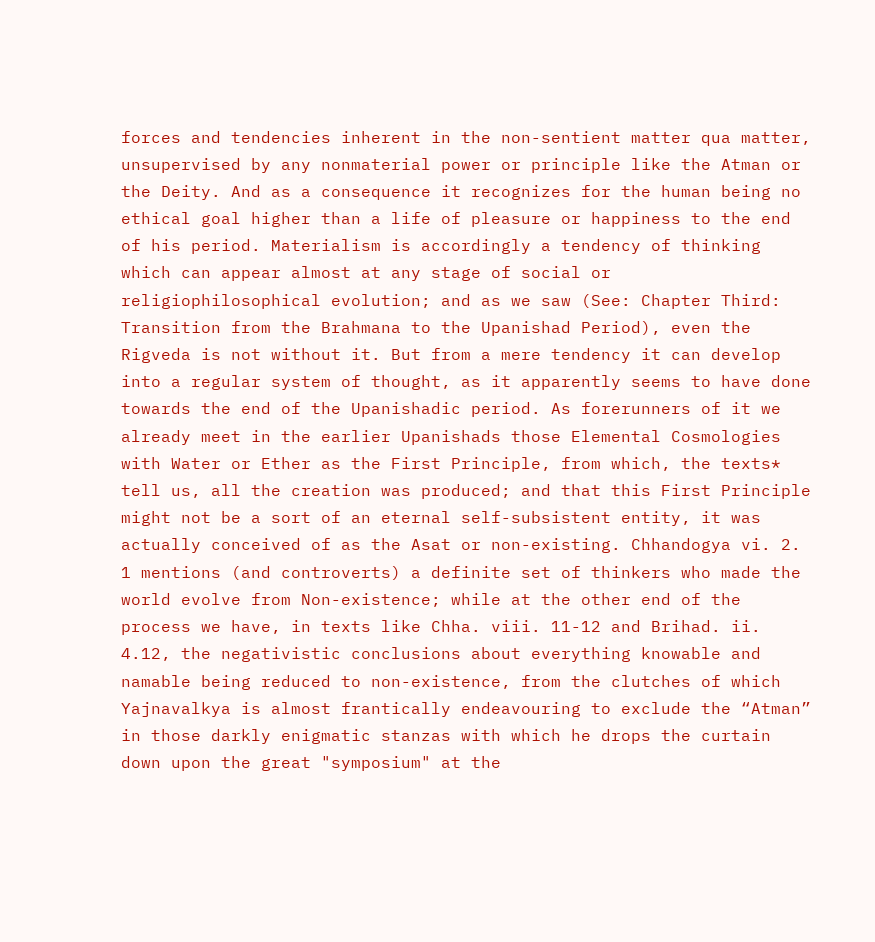forces and tendencies inherent in the non-sentient matter qua matter, unsupervised by any nonmaterial power or principle like the Atman or the Deity. And as a consequence it recognizes for the human being no ethical goal higher than a life of pleasure or happiness to the end of his period. Materialism is accordingly a tendency of thinking which can appear almost at any stage of social or religiophilosophical evolution; and as we saw (See: Chapter Third: Transition from the Brahmana to the Upanishad Period), even the Rigveda is not without it. But from a mere tendency it can develop into a regular system of thought, as it apparently seems to have done towards the end of the Upanishadic period. As forerunners of it we already meet in the earlier Upanishads those Elemental Cosmologies with Water or Ether as the First Principle, from which, the texts* tell us, all the creation was produced; and that this First Principle might not be a sort of an eternal self-subsistent entity, it was actually conceived of as the Asat or non-existing. Chhandogya vi. 2. 1 mentions (and controverts) a definite set of thinkers who made the world evolve from Non-existence; while at the other end of the process we have, in texts like Chha. viii. 11-12 and Brihad. ii. 4.12, the negativistic conclusions about everything knowable and namable being reduced to non-existence, from the clutches of which Yajnavalkya is almost frantically endeavouring to exclude the “Atman” in those darkly enigmatic stanzas with which he drops the curtain down upon the great "symposium" at the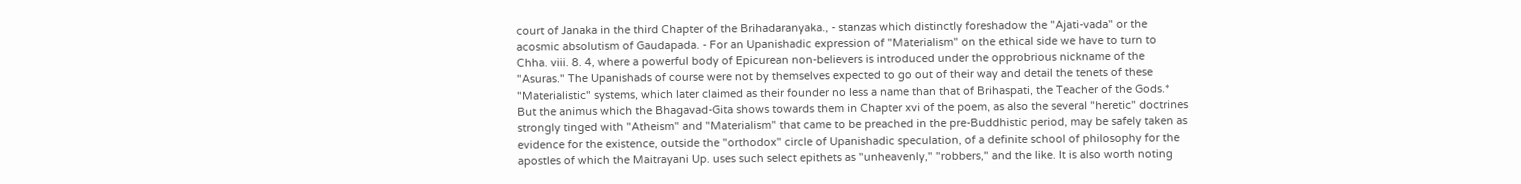court of Janaka in the third Chapter of the Brihadaranyaka., - stanzas which distinctly foreshadow the "Ajati-vada" or the acosmic absolutism of Gaudapada. - For an Upanishadic expression of "Materialism" on the ethical side we have to turn to Chha. viii. 8. 4, where a powerful body of Epicurean non-believers is introduced under the opprobrious nickname of the "Asuras." The Upanishads of course were not by themselves expected to go out of their way and detail the tenets of these "Materialistic" systems, which later claimed as their founder no less a name than that of Brihaspati, the Teacher of the Gods.* But the animus which the Bhagavad-Gita shows towards them in Chapter xvi of the poem, as also the several "heretic" doctrines strongly tinged with "Atheism" and "Materialism" that came to be preached in the pre-Buddhistic period, may be safely taken as evidence for the existence, outside the "orthodox" circle of Upanishadic speculation, of a definite school of philosophy for the apostles of which the Maitrayani Up. uses such select epithets as "unheavenly," "robbers," and the like. It is also worth noting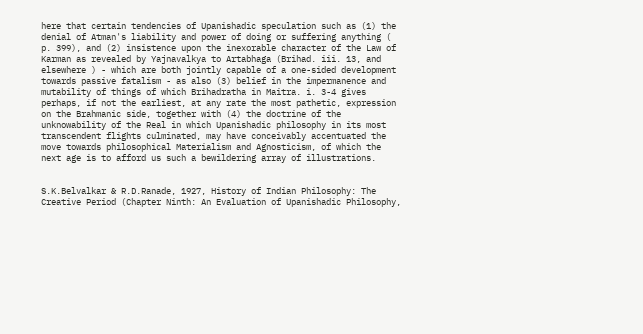here that certain tendencies of Upanishadic speculation such as (1) the denial of Atman's liability and power of doing or suffering anything ( p. 399), and (2) insistence upon the inexorable character of the Law of Karman as revealed by Yajnavalkya to Artabhaga (Brihad. iii. 13, and elsewhere ) - which are both jointly capable of a one-sided development towards passive fatalism - as also (3) belief in the impermanence and mutability of things of which Brihadratha in Maitra. i. 3-4 gives perhaps, if not the earliest, at any rate the most pathetic, expression on the Brahmanic side, together with (4) the doctrine of the unknowability of the Real in which Upanishadic philosophy in its most transcendent flights culminated, may have conceivably accentuated the move towards philosophical Materialism and Agnosticism, of which the next age is to afford us such a bewildering array of illustrations.


S.K.Belvalkar & R.D.Ranade, 1927, History of Indian Philosophy: The Creative Period (Chapter Ninth: An Evaluation of Upanishadic Philosophy,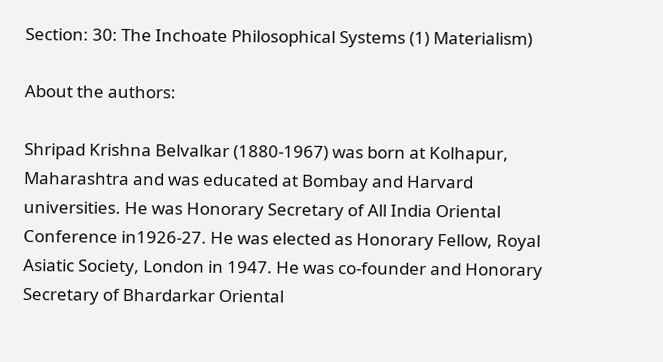Section: 30: The Inchoate Philosophical Systems (1) Materialism)

About the authors:

Shripad Krishna Belvalkar (1880-1967) was born at Kolhapur, Maharashtra and was educated at Bombay and Harvard universities. He was Honorary Secretary of All India Oriental Conference in1926-27. He was elected as Honorary Fellow, Royal Asiatic Society, London in 1947. He was co-founder and Honorary Secretary of Bhardarkar Oriental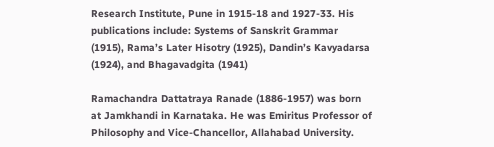Research Institute, Pune in 1915-18 and 1927-33. His publications include: Systems of Sanskrit Grammar (1915), Rama’s Later Hisotry (1925), Dandin’s Kavyadarsa (1924), and Bhagavadgita (1941)

Ramachandra Dattatraya Ranade (1886-1957) was born at Jamkhandi in Karnataka. He was Emiritus Professor of Philosophy and Vice-Chancellor, Allahabad University.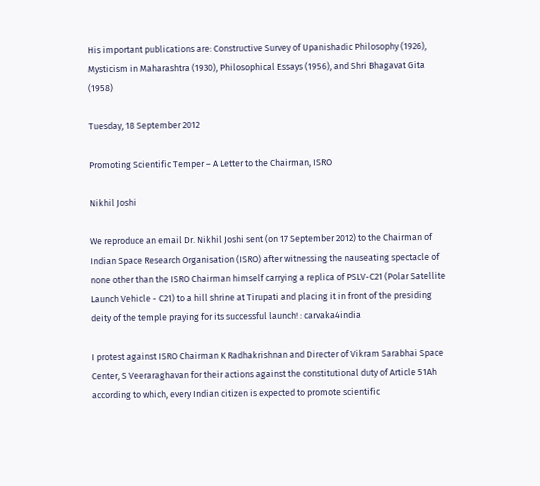His important publications are: Constructive Survey of Upanishadic Philosophy (1926), Mysticism in Maharashtra (1930), Philosophical Essays (1956), and Shri Bhagavat Gita (1958)

Tuesday, 18 September 2012

Promoting Scientific Temper – A Letter to the Chairman, ISRO

Nikhil Joshi

We reproduce an email Dr. Nikhil Joshi sent (on 17 September 2012) to the Chairman of Indian Space Research Organisation (ISRO) after witnessing the nauseating spectacle of none other than the ISRO Chairman himself carrying a replica of PSLV-C21 (Polar Satellite Launch Vehicle - C21) to a hill shrine at Tirupati and placing it in front of the presiding deity of the temple praying for its successful launch! : carvaka4india

I protest against ISRO Chairman K Radhakrishnan and Directer of Vikram Sarabhai Space Center, S Veeraraghavan for their actions against the constitutional duty of Article 51Ah according to which, every Indian citizen is expected to promote scientific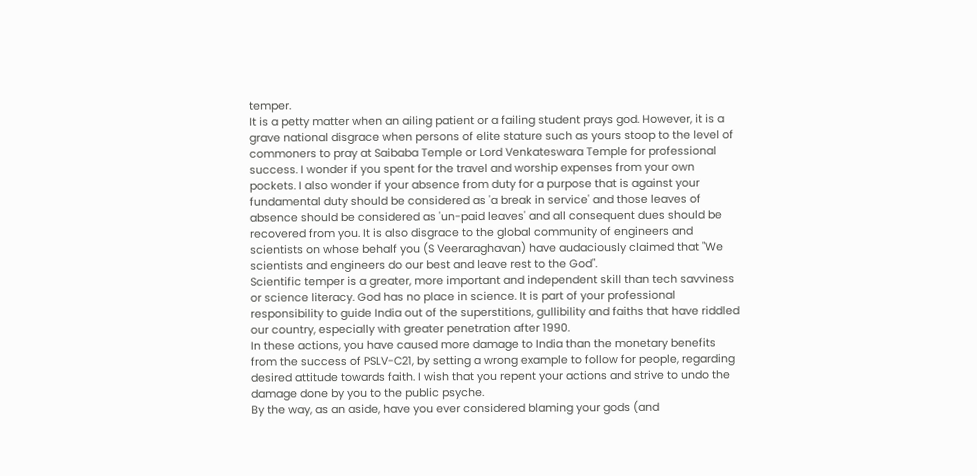temper.
It is a petty matter when an ailing patient or a failing student prays god. However, it is a grave national disgrace when persons of elite stature such as yours stoop to the level of commoners to pray at Saibaba Temple or Lord Venkateswara Temple for professional success. I wonder if you spent for the travel and worship expenses from your own pockets. I also wonder if your absence from duty for a purpose that is against your fundamental duty should be considered as 'a break in service' and those leaves of absence should be considered as 'un-paid leaves' and all consequent dues should be recovered from you. It is also disgrace to the global community of engineers and scientists on whose behalf you (S Veeraraghavan) have audaciously claimed that "We scientists and engineers do our best and leave rest to the God".
Scientific temper is a greater, more important and independent skill than tech savviness or science literacy. God has no place in science. It is part of your professional responsibility to guide India out of the superstitions, gullibility and faiths that have riddled our country, especially with greater penetration after 1990.
In these actions, you have caused more damage to India than the monetary benefits from the success of PSLV-C21, by setting a wrong example to follow for people, regarding desired attitude towards faith. I wish that you repent your actions and strive to undo the damage done by you to the public psyche.
By the way, as an aside, have you ever considered blaming your gods (and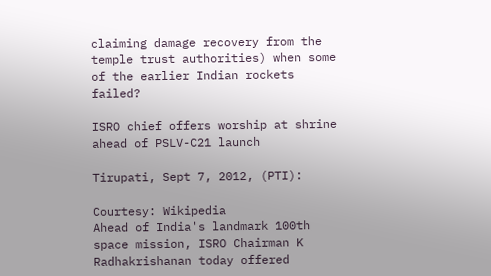claiming damage recovery from the temple trust authorities) when some of the earlier Indian rockets failed?

ISRO chief offers worship at shrine ahead of PSLV-C21 launch

Tirupati, Sept 7, 2012, (PTI):

Courtesy: Wikipedia
Ahead of India's landmark 100th space mission, ISRO Chairman K Radhakrishanan today offered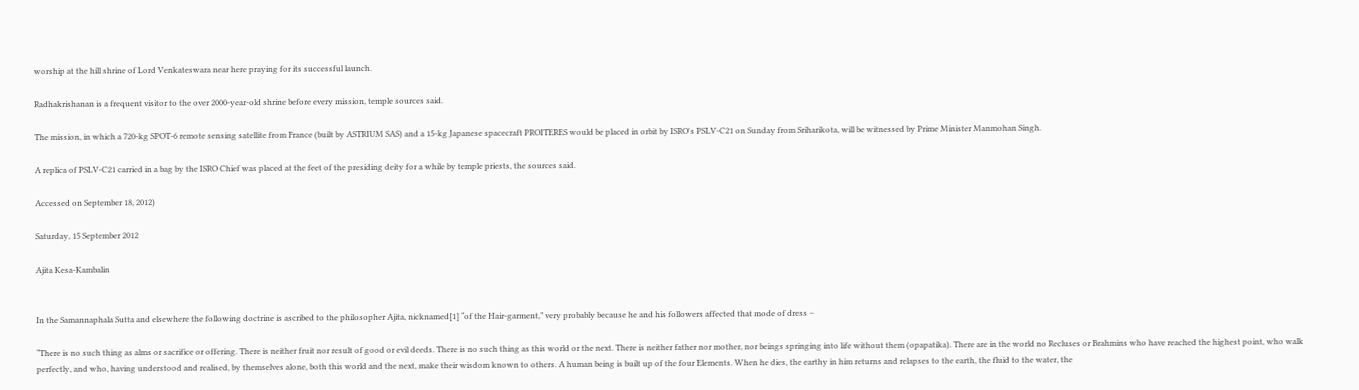worship at the hill shrine of Lord Venkateswara near here praying for its successful launch.

Radhakrishanan is a frequent visitor to the over 2000-year-old shrine before every mission, temple sources said.

The mission, in which a 720-kg SPOT-6 remote sensing satellite from France (built by ASTRIUM SAS) and a 15-kg Japanese spacecraft PROITERES would be placed in orbit by ISRO's PSLV-C21 on Sunday from Sriharikota, will be witnessed by Prime Minister Manmohan Singh.

A replica of PSLV-C21 carried in a bag by the ISRO Chief was placed at the feet of the presiding deity for a while by temple priests, the sources said.

Accessed on September 18, 2012)

Saturday, 15 September 2012

Ajita Kesa-Kambalin


In the Samannaphala Sutta and elsewhere the following doctrine is ascribed to the philosopher Ajita, nicknamed[1] “of the Hair-garment,” very probably because he and his followers affected that mode of dress –

“There is no such thing as alms or sacrifice or offering. There is neither fruit nor result of good or evil deeds. There is no such thing as this world or the next. There is neither father nor mother, nor beings springing into life without them (opapatika). There are in the world no Recluses or Brahmins who have reached the highest point, who walk perfectly, and who, having understood and realised, by themselves alone, both this world and the next, make their wisdom known to others. A human being is built up of the four Elements. When he dies, the earthy in him returns and relapses to the earth, the fluid to the water, the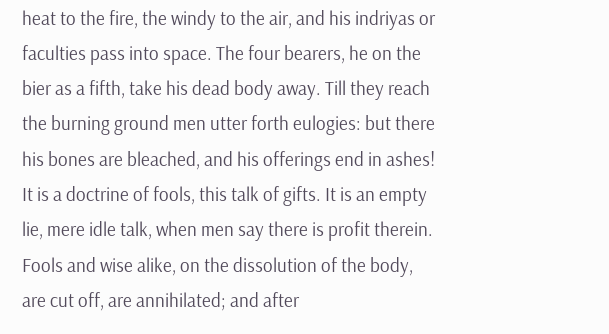heat to the fire, the windy to the air, and his indriyas or faculties pass into space. The four bearers, he on the bier as a fifth, take his dead body away. Till they reach the burning ground men utter forth eulogies: but there his bones are bleached, and his offerings end in ashes! It is a doctrine of fools, this talk of gifts. It is an empty lie, mere idle talk, when men say there is profit therein. Fools and wise alike, on the dissolution of the body, are cut off, are annihilated; and after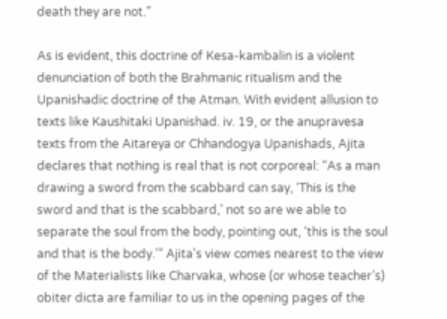death they are not.”

As is evident, this doctrine of Kesa-kambalin is a violent denunciation of both the Brahmanic ritualism and the Upanishadic doctrine of the Atman. With evident allusion to texts like Kaushitaki Upanishad. iv. 19, or the anupravesa texts from the Aitareya or Chhandogya Upanishads, Ajita declares that nothing is real that is not corporeal: “As a man drawing a sword from the scabbard can say, ‘This is the sword and that is the scabbard,’ not so are we able to separate the soul from the body, pointing out, ‘this is the soul and that is the body.’” Ajita's view comes nearest to the view of the Materialists like Charvaka, whose (or whose teacher’s) obiter dicta are familiar to us in the opening pages of the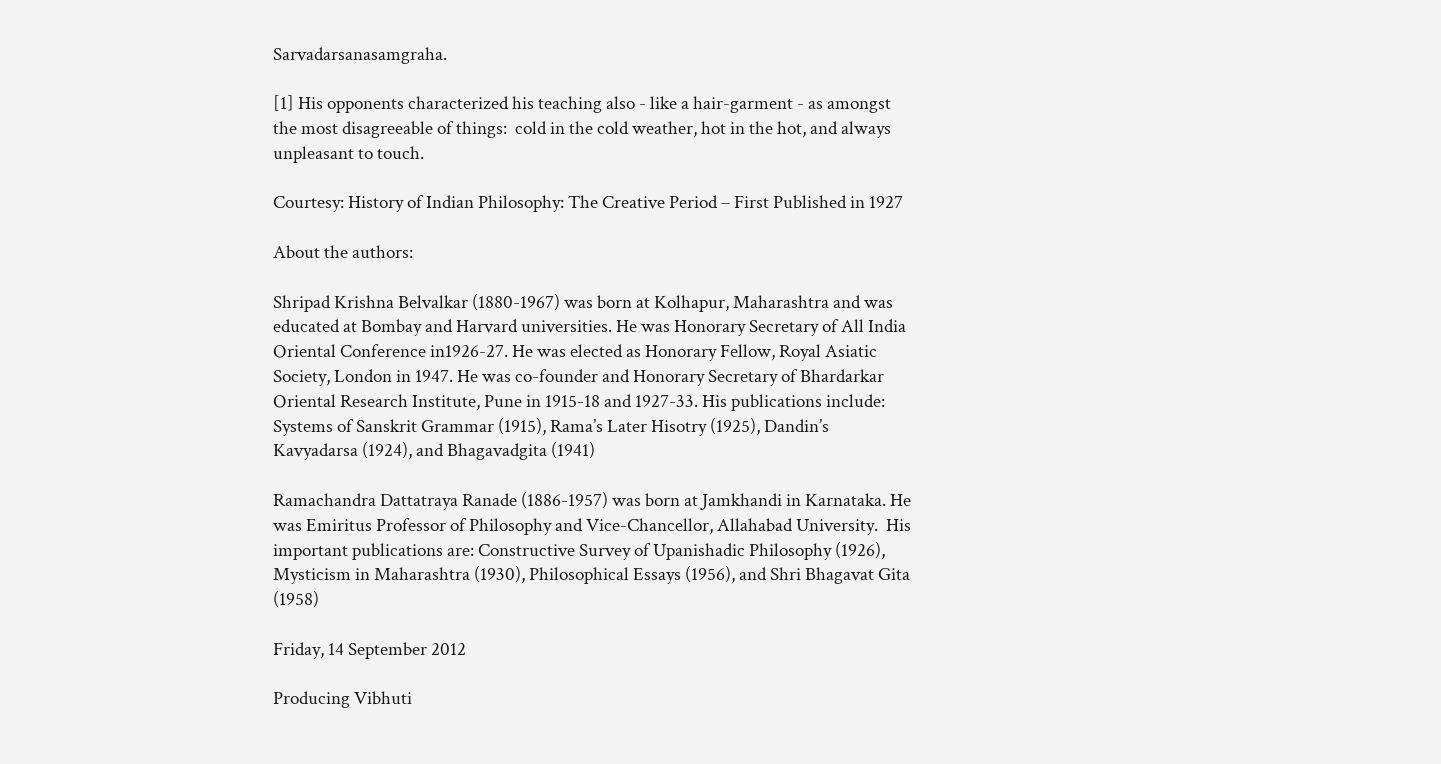Sarvadarsanasamgraha.

[1] His opponents characterized his teaching also - like a hair-garment - as amongst the most disagreeable of things:  cold in the cold weather, hot in the hot, and always unpleasant to touch.

Courtesy: History of Indian Philosophy: The Creative Period – First Published in 1927

About the authors:

Shripad Krishna Belvalkar (1880-1967) was born at Kolhapur, Maharashtra and was educated at Bombay and Harvard universities. He was Honorary Secretary of All India Oriental Conference in1926-27. He was elected as Honorary Fellow, Royal Asiatic Society, London in 1947. He was co-founder and Honorary Secretary of Bhardarkar Oriental Research Institute, Pune in 1915-18 and 1927-33. His publications include: Systems of Sanskrit Grammar (1915), Rama’s Later Hisotry (1925), Dandin’s Kavyadarsa (1924), and Bhagavadgita (1941)

Ramachandra Dattatraya Ranade (1886-1957) was born at Jamkhandi in Karnataka. He was Emiritus Professor of Philosophy and Vice-Chancellor, Allahabad University.  His important publications are: Constructive Survey of Upanishadic Philosophy (1926), Mysticism in Maharashtra (1930), Philosophical Essays (1956), and Shri Bhagavat Gita (1958)

Friday, 14 September 2012

Producing Vibhuti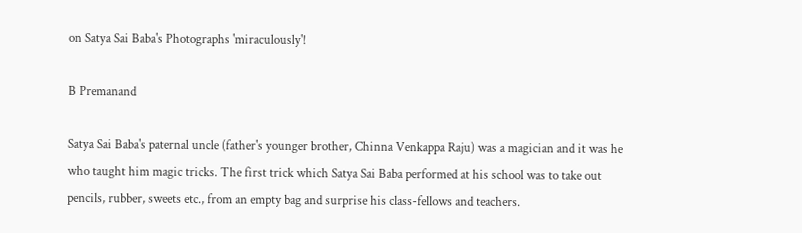on Satya Sai Baba's Photographs 'miraculously'!

B Premanand

Satya Sai Baba's paternal uncle (father's younger brother, Chinna Venkappa Raju) was a magician and it was he who taught him magic tricks. The first trick which Satya Sai Baba performed at his school was to take out pencils, rubber, sweets etc., from an empty bag and surprise his class-fellows and teachers.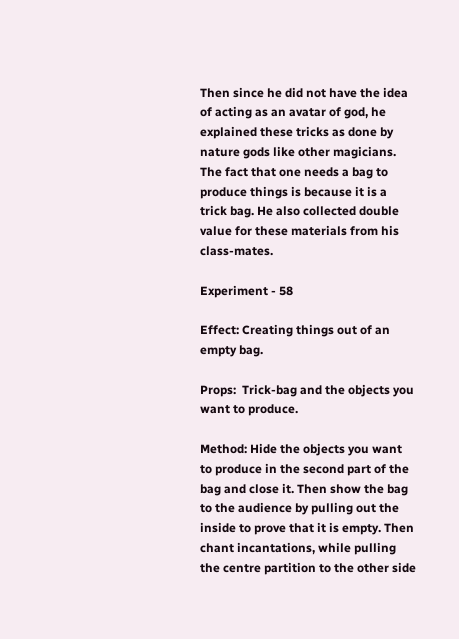Then since he did not have the idea of acting as an avatar of god, he explained these tricks as done by nature gods like other magicians. The fact that one needs a bag to produce things is because it is a trick bag. He also collected double value for these materials from his class-mates.

Experiment - 58

Effect: Creating things out of an empty bag.

Props:  Trick-bag and the objects you want to produce.

Method: Hide the objects you want to produce in the second part of the bag and close it. Then show the bag to the audience by pulling out the inside to prove that it is empty. Then chant incantations, while pulling the centre partition to the other side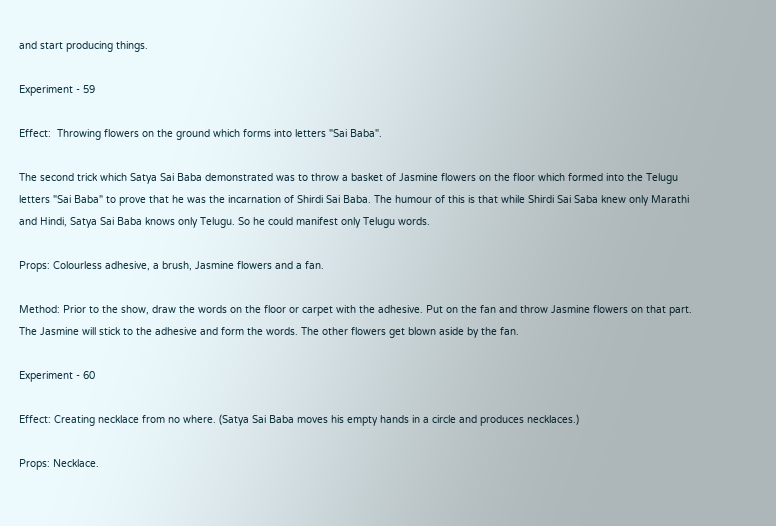and start producing things.

Experiment - 59

Effect:  Throwing flowers on the ground which forms into letters "Sai Baba".

The second trick which Satya Sai Baba demonstrated was to throw a basket of Jasmine flowers on the floor which formed into the Telugu letters "Sai Baba" to prove that he was the incarnation of Shirdi Sai Baba. The humour of this is that while Shirdi Sai Saba knew only Marathi and Hindi, Satya Sai Baba knows only Telugu. So he could manifest only Telugu words.

Props: Colourless adhesive, a brush, Jasmine flowers and a fan.

Method: Prior to the show, draw the words on the floor or carpet with the adhesive. Put on the fan and throw Jasmine flowers on that part. The Jasmine will stick to the adhesive and form the words. The other flowers get blown aside by the fan.

Experiment - 60

Effect: Creating necklace from no where. (Satya Sai Baba moves his empty hands in a circle and produces necklaces.)

Props: Necklace.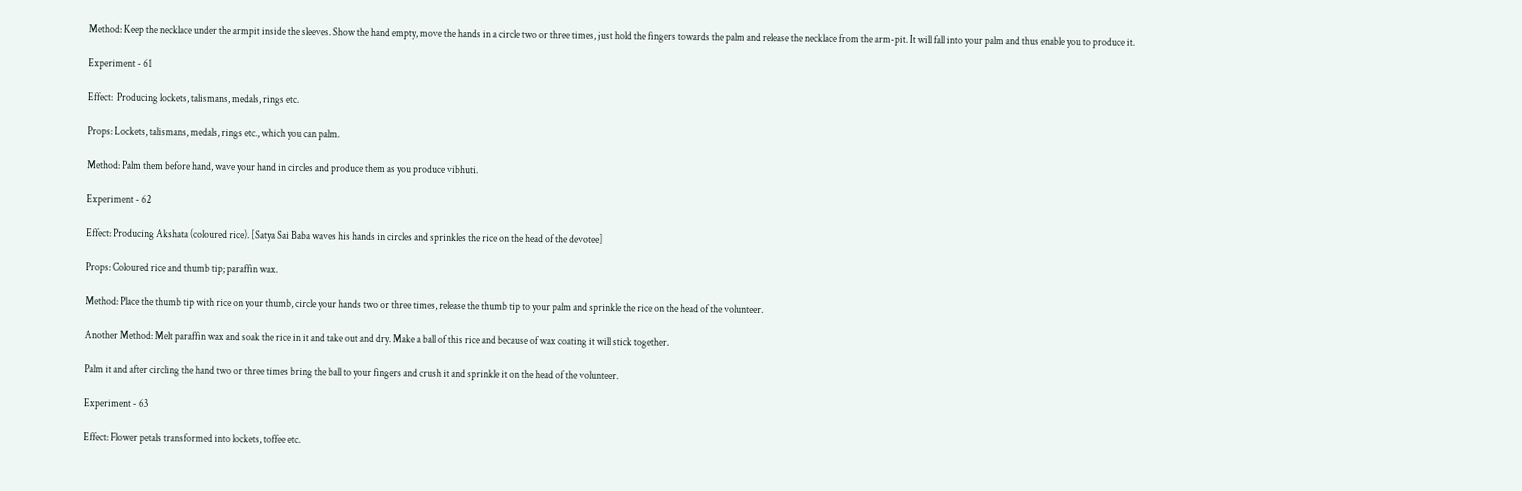Method: Keep the necklace under the armpit inside the sleeves. Show the hand empty, move the hands in a circle two or three times, just hold the fingers towards the palm and release the necklace from the arm-pit. It will fall into your palm and thus enable you to produce it.

Experiment - 61

Effect:  Producing lockets, talismans, medals, rings etc.

Props: Lockets, talismans, medals, rings etc., which you can palm.

Method: Palm them before hand, wave your hand in circles and produce them as you produce vibhuti.

Experiment - 62

Effect: Producing Akshata (coloured rice). [Satya Sai Baba waves his hands in circles and sprinkles the rice on the head of the devotee]

Props: Coloured rice and thumb tip; paraffin wax.

Method: Place the thumb tip with rice on your thumb, circle your hands two or three times, release the thumb tip to your palm and sprinkle the rice on the head of the volunteer.

Another Method: Melt paraffin wax and soak the rice in it and take out and dry. Make a ball of this rice and because of wax coating it will stick together.

Palm it and after circling the hand two or three times bring the ball to your fingers and crush it and sprinkle it on the head of the volunteer.

Experiment - 63

Effect: Flower petals transformed into lockets, toffee etc.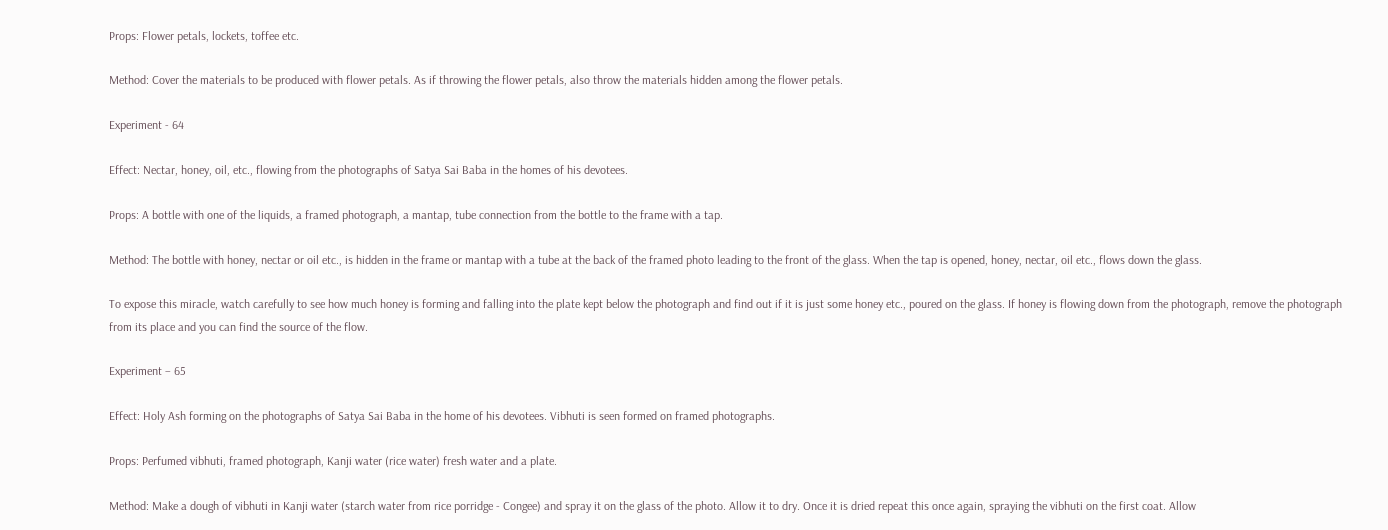Props: Flower petals, lockets, toffee etc.

Method: Cover the materials to be produced with flower petals. As if throwing the flower petals, also throw the materials hidden among the flower petals.

Experiment - 64

Effect: Nectar, honey, oil, etc., flowing from the photographs of Satya Sai Baba in the homes of his devotees.

Props: A bottle with one of the liquids, a framed photograph, a mantap, tube connection from the bottle to the frame with a tap.

Method: The bottle with honey, nectar or oil etc., is hidden in the frame or mantap with a tube at the back of the framed photo leading to the front of the glass. When the tap is opened, honey, nectar, oil etc., flows down the glass.

To expose this miracle, watch carefully to see how much honey is forming and falling into the plate kept below the photograph and find out if it is just some honey etc., poured on the glass. If honey is flowing down from the photograph, remove the photograph from its place and you can find the source of the flow.

Experiment – 65

Effect: Holy Ash forming on the photographs of Satya Sai Baba in the home of his devotees. Vibhuti is seen formed on framed photographs.

Props: Perfumed vibhuti, framed photograph, Kanji water (rice water) fresh water and a plate.

Method: Make a dough of vibhuti in Kanji water (starch water from rice porridge - Congee) and spray it on the glass of the photo. Allow it to dry. Once it is dried repeat this once again, spraying the vibhuti on the first coat. Allow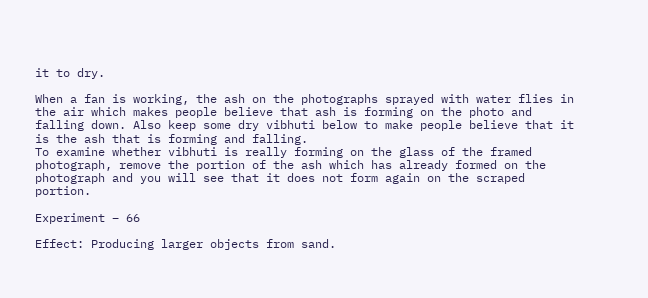it to dry.

When a fan is working, the ash on the photographs sprayed with water flies in the air which makes people believe that ash is forming on the photo and falling down. Also keep some dry vibhuti below to make people believe that it is the ash that is forming and falling.
To examine whether vibhuti is really forming on the glass of the framed photograph, remove the portion of the ash which has already formed on the photograph and you will see that it does not form again on the scraped portion.

Experiment – 66

Effect: Producing larger objects from sand.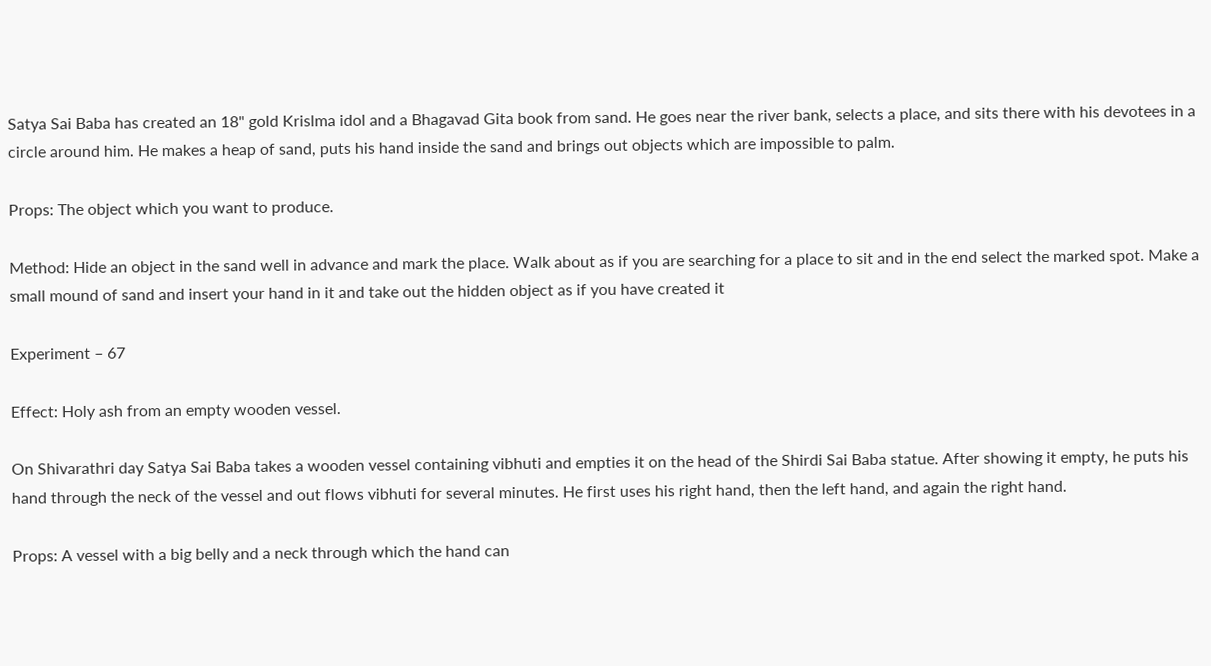Satya Sai Baba has created an 18" gold Krislma idol and a Bhagavad Gita book from sand. He goes near the river bank, selects a place, and sits there with his devotees in a circle around him. He makes a heap of sand, puts his hand inside the sand and brings out objects which are impossible to palm.

Props: The object which you want to produce.

Method: Hide an object in the sand well in advance and mark the place. Walk about as if you are searching for a place to sit and in the end select the marked spot. Make a small mound of sand and insert your hand in it and take out the hidden object as if you have created it

Experiment – 67

Effect: Holy ash from an empty wooden vessel.

On Shivarathri day Satya Sai Baba takes a wooden vessel containing vibhuti and empties it on the head of the Shirdi Sai Baba statue. After showing it empty, he puts his hand through the neck of the vessel and out flows vibhuti for several minutes. He first uses his right hand, then the left hand, and again the right hand.

Props: A vessel with a big belly and a neck through which the hand can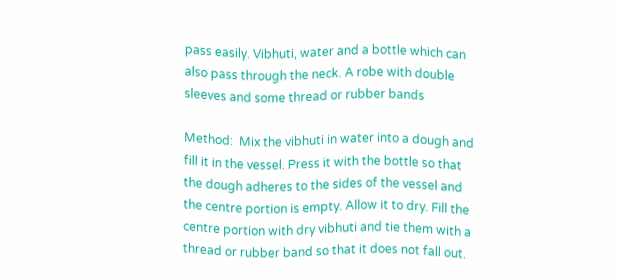pass easily. Vibhuti, water and a bottle which can also pass through the neck. A robe with double sleeves and some thread or rubber bands

Method:  Mix the vibhuti in water into a dough and fill it in the vessel. Press it with the bottle so that the dough adheres to the sides of the vessel and the centre portion is empty. Allow it to dry. Fill the centre portion with dry vibhuti and tie them with a thread or rubber band so that it does not fall out.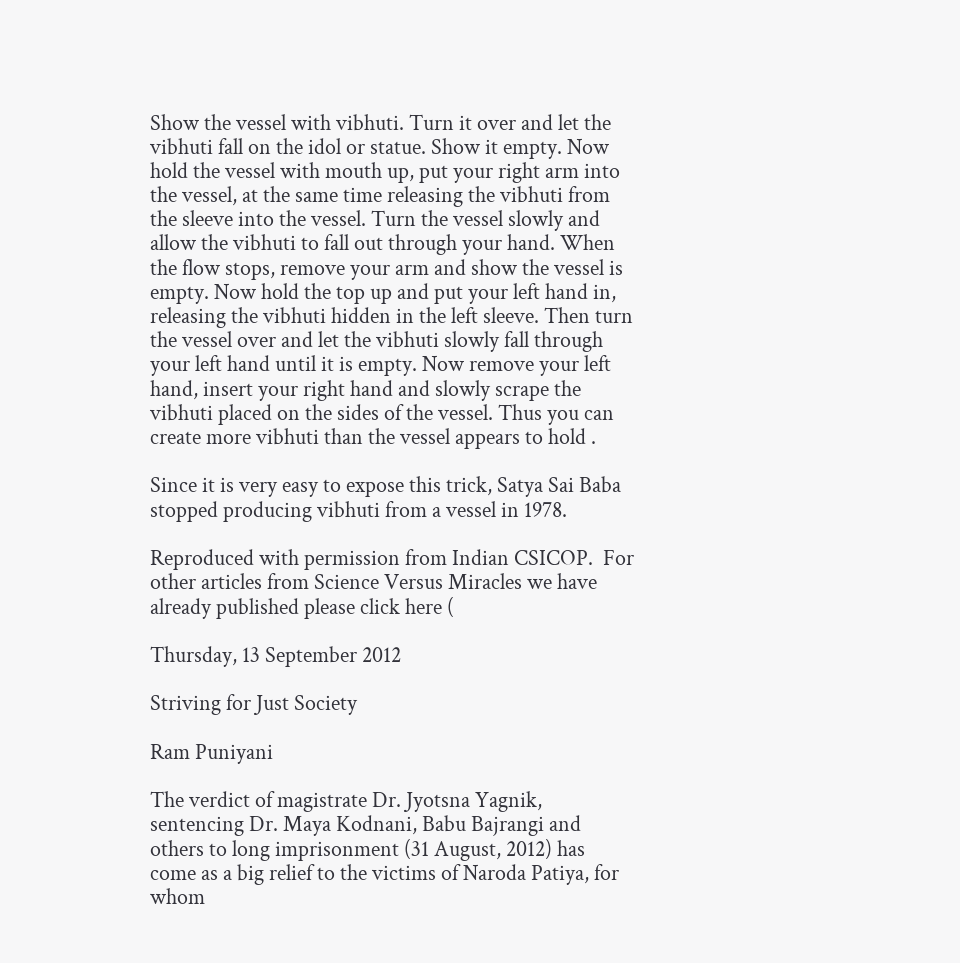Show the vessel with vibhuti. Turn it over and let the vibhuti fall on the idol or statue. Show it empty. Now hold the vessel with mouth up, put your right arm into the vessel, at the same time releasing the vibhuti from the sleeve into the vessel. Turn the vessel slowly and allow the vibhuti to fall out through your hand. When the flow stops, remove your arm and show the vessel is empty. Now hold the top up and put your left hand in, releasing the vibhuti hidden in the left sleeve. Then turn the vessel over and let the vibhuti slowly fall through your left hand until it is empty. Now remove your left hand, insert your right hand and slowly scrape the vibhuti placed on the sides of the vessel. Thus you can create more vibhuti than the vessel appears to hold .

Since it is very easy to expose this trick, Satya Sai Baba stopped producing vibhuti from a vessel in 1978.

Reproduced with permission from Indian CSICOP.  For other articles from Science Versus Miracles we have already published please click here (

Thursday, 13 September 2012

Striving for Just Society

Ram Puniyani

The verdict of magistrate Dr. Jyotsna Yagnik, sentencing Dr. Maya Kodnani, Babu Bajrangi and others to long imprisonment (31 August, 2012) has come as a big relief to the victims of Naroda Patiya, for whom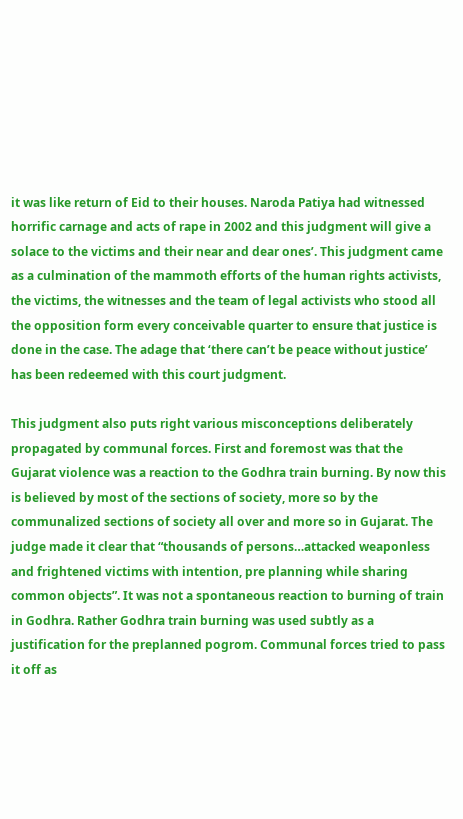it was like return of Eid to their houses. Naroda Patiya had witnessed horrific carnage and acts of rape in 2002 and this judgment will give a solace to the victims and their near and dear ones’. This judgment came as a culmination of the mammoth efforts of the human rights activists, the victims, the witnesses and the team of legal activists who stood all the opposition form every conceivable quarter to ensure that justice is done in the case. The adage that ‘there can’t be peace without justice’ has been redeemed with this court judgment.

This judgment also puts right various misconceptions deliberately propagated by communal forces. First and foremost was that the Gujarat violence was a reaction to the Godhra train burning. By now this is believed by most of the sections of society, more so by the communalized sections of society all over and more so in Gujarat. The judge made it clear that “thousands of persons…attacked weaponless and frightened victims with intention, pre planning while sharing common objects”. It was not a spontaneous reaction to burning of train in Godhra. Rather Godhra train burning was used subtly as a justification for the preplanned pogrom. Communal forces tried to pass it off as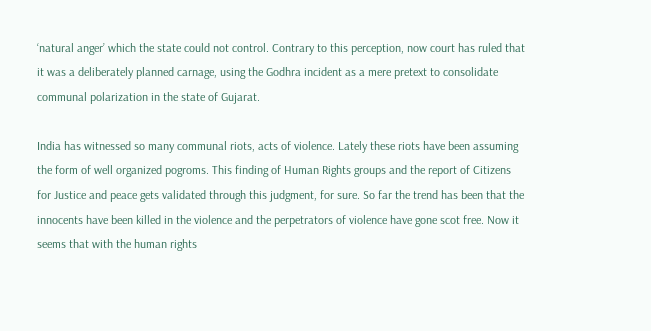‘natural anger’ which the state could not control. Contrary to this perception, now court has ruled that it was a deliberately planned carnage, using the Godhra incident as a mere pretext to consolidate communal polarization in the state of Gujarat.

India has witnessed so many communal riots, acts of violence. Lately these riots have been assuming the form of well organized pogroms. This finding of Human Rights groups and the report of Citizens for Justice and peace gets validated through this judgment, for sure. So far the trend has been that the innocents have been killed in the violence and the perpetrators of violence have gone scot free. Now it seems that with the human rights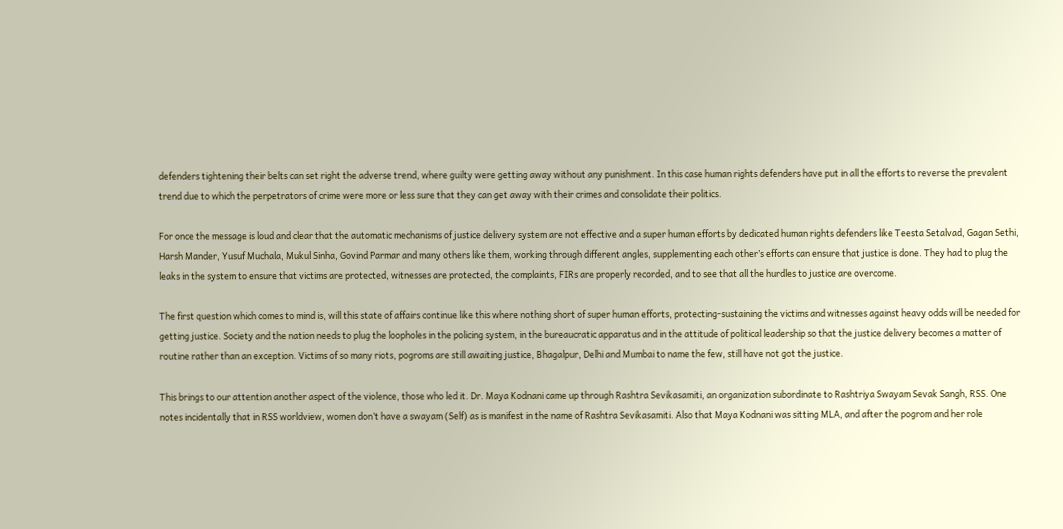defenders tightening their belts can set right the adverse trend, where guilty were getting away without any punishment. In this case human rights defenders have put in all the efforts to reverse the prevalent trend due to which the perpetrators of crime were more or less sure that they can get away with their crimes and consolidate their politics.

For once the message is loud and clear that the automatic mechanisms of justice delivery system are not effective and a super human efforts by dedicated human rights defenders like Teesta Setalvad, Gagan Sethi, Harsh Mander, Yusuf Muchala, Mukul Sinha, Govind Parmar and many others like them, working through different angles, supplementing each other’s efforts can ensure that justice is done. They had to plug the leaks in the system to ensure that victims are protected, witnesses are protected, the complaints, FIRs are properly recorded, and to see that all the hurdles to justice are overcome.

The first question which comes to mind is, will this state of affairs continue like this where nothing short of super human efforts, protecting-sustaining the victims and witnesses against heavy odds will be needed for getting justice. Society and the nation needs to plug the loopholes in the policing system, in the bureaucratic apparatus and in the attitude of political leadership so that the justice delivery becomes a matter of routine rather than an exception. Victims of so many riots, pogroms are still awaiting justice, Bhagalpur, Delhi and Mumbai to name the few, still have not got the justice.

This brings to our attention another aspect of the violence, those who led it. Dr. Maya Kodnani came up through Rashtra Sevikasamiti, an organization subordinate to Rashtriya Swayam Sevak Sangh, RSS. One notes incidentally that in RSS worldview, women don’t have a swayam (Self) as is manifest in the name of Rashtra Sevikasamiti. Also that Maya Kodnani was sitting MLA, and after the pogrom and her role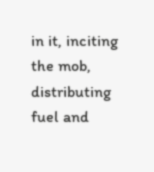in it, inciting the mob, distributing fuel and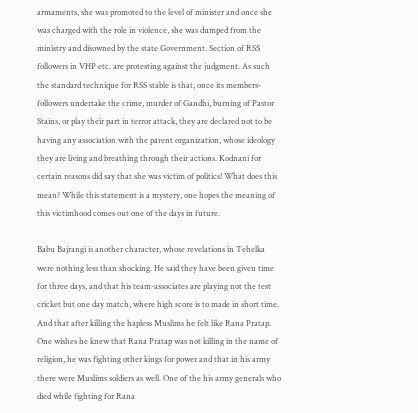armaments, she was promoted to the level of minister and once she was charged with the role in violence, she was dumped from the ministry and disowned by the state Government. Section of RSS followers in VHP etc. are protesting against the judgment. As such the standard technique for RSS stable is that, once its members-followers undertake the crime, murder of Gandhi, burning of Pastor Stains, or play their part in terror attack, they are declared not to be having any association with the parent organization, whose ideology they are living and breathing through their actions. Kodnani for certain reasons did say that she was victim of politics! What does this mean? While this statement is a mystery, one hopes the meaning of this victimhood comes out one of the days in future.

Babu Bajrangi is another character, whose revelations in Tehelka were nothing less than shocking. He said they have been given time for three days, and that his team-associates are playing not the test cricket but one day match, where high score is to made in short time. And that after killing the hapless Muslims he felt like Rana Pratap. One wishes he knew that Rana Pratap was not killing in the name of religion, he was fighting other kings for power and that in his army there were Muslims soldiers as well. One of the his army generals who died while fighting for Rana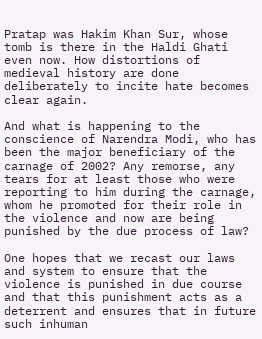Pratap was Hakim Khan Sur, whose tomb is there in the Haldi Ghati even now. How distortions of medieval history are done deliberately to incite hate becomes clear again.

And what is happening to the conscience of Narendra Modi, who has been the major beneficiary of the carnage of 2002? Any remorse, any tears for at least those who were reporting to him during the carnage, whom he promoted for their role in the violence and now are being punished by the due process of law?

One hopes that we recast our laws and system to ensure that the violence is punished in due course and that this punishment acts as a deterrent and ensures that in future such inhuman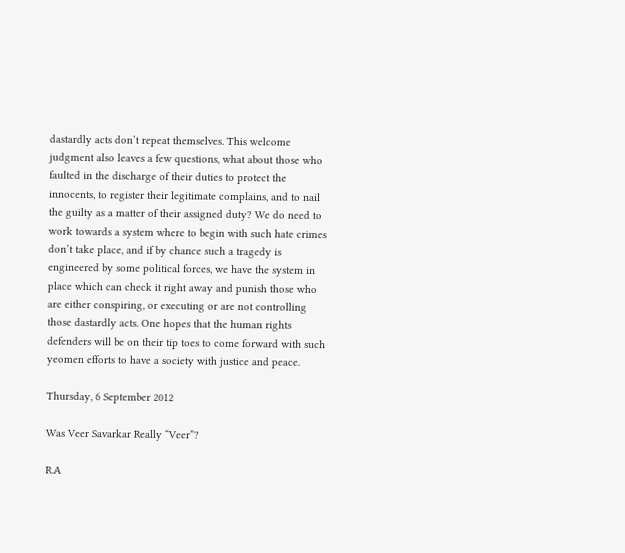dastardly acts don’t repeat themselves. This welcome judgment also leaves a few questions, what about those who faulted in the discharge of their duties to protect the innocents, to register their legitimate complains, and to nail the guilty as a matter of their assigned duty? We do need to work towards a system where to begin with such hate crimes don’t take place, and if by chance such a tragedy is engineered by some political forces, we have the system in place which can check it right away and punish those who are either conspiring, or executing or are not controlling those dastardly acts. One hopes that the human rights defenders will be on their tip toes to come forward with such yeomen efforts to have a society with justice and peace.

Thursday, 6 September 2012

Was Veer Savarkar Really “Veer”?

R.A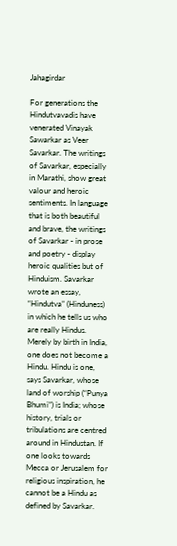Jahagirdar

For generations the Hindutvavadis have venerated Vinayak Sawarkar as Veer Savarkar. The writings of Savarkar, especially in Marathi, show great valour and heroic sentiments. In language that is both beautiful and brave, the writings of Savarkar - in prose and poetry - display heroic qualities but of Hinduism. Savarkar wrote an essay, “Hindutva” (Hinduness) in which he tells us who are really Hindus. Merely by birth in India, one does not become a Hindu. Hindu is one, says Savarkar, whose land of worship (“Punya Bhumi”) is India; whose history, trials or tribulations are centred around in Hindustan. If one looks towards Mecca or Jerusalem for religious inspiration, he cannot be a Hindu as defined by Savarkar.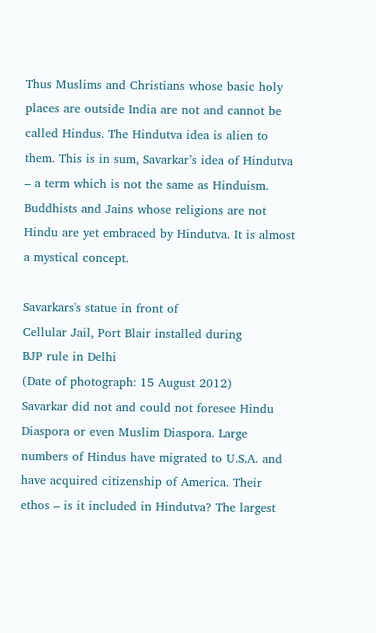Thus Muslims and Christians whose basic holy places are outside India are not and cannot be called Hindus. The Hindutva idea is alien to them. This is in sum, Savarkar’s idea of Hindutva – a term which is not the same as Hinduism. Buddhists and Jains whose religions are not Hindu are yet embraced by Hindutva. It is almost a mystical concept.

Savarkars's statue in front of
Cellular Jail, Port Blair installed during
BJP rule in Delhi
(Date of photograph: 15 August 2012)
Savarkar did not and could not foresee Hindu Diaspora or even Muslim Diaspora. Large numbers of Hindus have migrated to U.S.A. and have acquired citizenship of America. Their ethos – is it included in Hindutva? The largest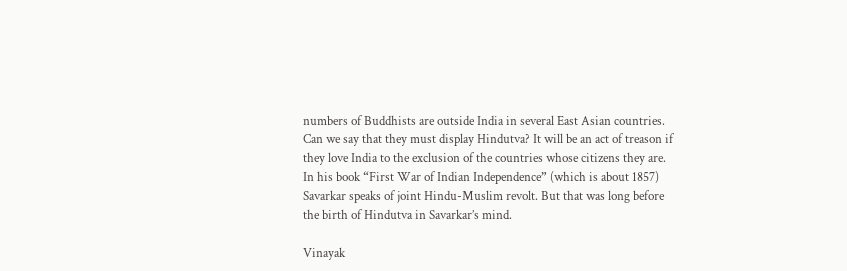numbers of Buddhists are outside India in several East Asian countries. Can we say that they must display Hindutva? It will be an act of treason if they love India to the exclusion of the countries whose citizens they are. In his book “First War of Indian Independence” (which is about 1857) Savarkar speaks of joint Hindu-Muslim revolt. But that was long before the birth of Hindutva in Savarkar’s mind.

Vinayak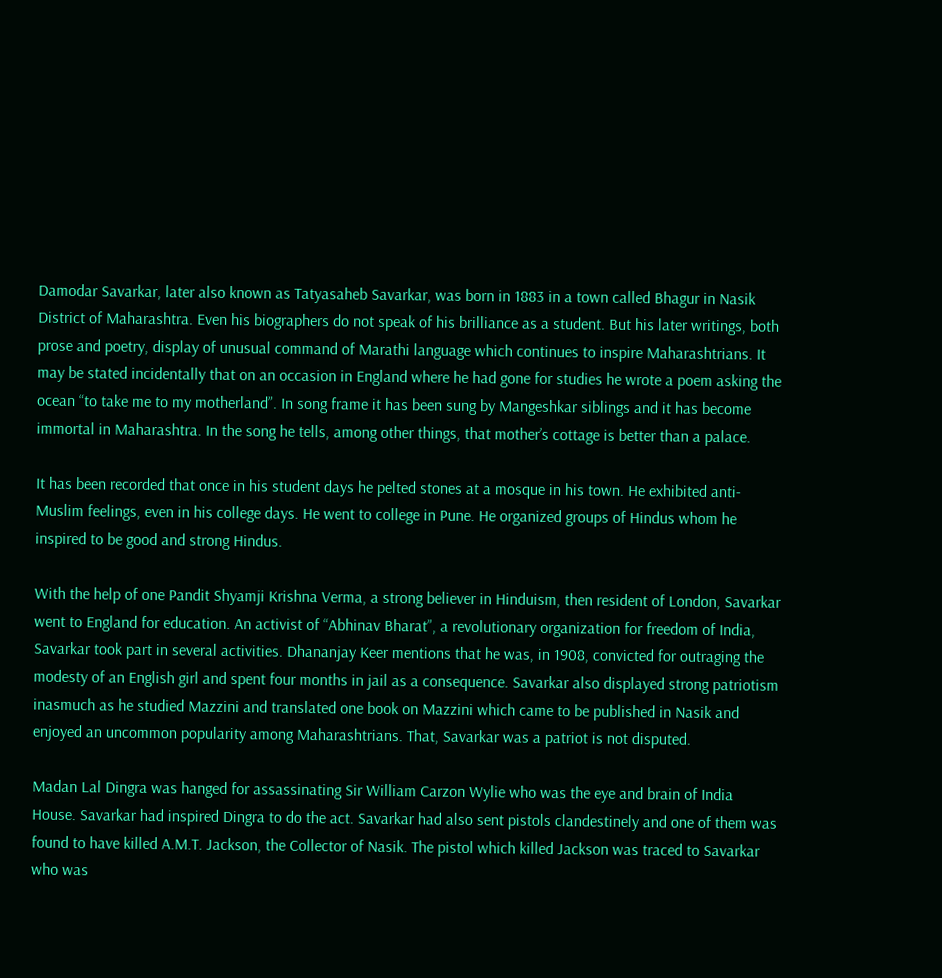Damodar Savarkar, later also known as Tatyasaheb Savarkar, was born in 1883 in a town called Bhagur in Nasik District of Maharashtra. Even his biographers do not speak of his brilliance as a student. But his later writings, both prose and poetry, display of unusual command of Marathi language which continues to inspire Maharashtrians. It may be stated incidentally that on an occasion in England where he had gone for studies he wrote a poem asking the ocean “to take me to my motherland”. In song frame it has been sung by Mangeshkar siblings and it has become immortal in Maharashtra. In the song he tells, among other things, that mother’s cottage is better than a palace.

It has been recorded that once in his student days he pelted stones at a mosque in his town. He exhibited anti-Muslim feelings, even in his college days. He went to college in Pune. He organized groups of Hindus whom he inspired to be good and strong Hindus.

With the help of one Pandit Shyamji Krishna Verma, a strong believer in Hinduism, then resident of London, Savarkar went to England for education. An activist of “Abhinav Bharat”, a revolutionary organization for freedom of India, Savarkar took part in several activities. Dhananjay Keer mentions that he was, in 1908, convicted for outraging the modesty of an English girl and spent four months in jail as a consequence. Savarkar also displayed strong patriotism inasmuch as he studied Mazzini and translated one book on Mazzini which came to be published in Nasik and enjoyed an uncommon popularity among Maharashtrians. That, Savarkar was a patriot is not disputed.

Madan Lal Dingra was hanged for assassinating Sir William Carzon Wylie who was the eye and brain of India House. Savarkar had inspired Dingra to do the act. Savarkar had also sent pistols clandestinely and one of them was found to have killed A.M.T. Jackson, the Collector of Nasik. The pistol which killed Jackson was traced to Savarkar who was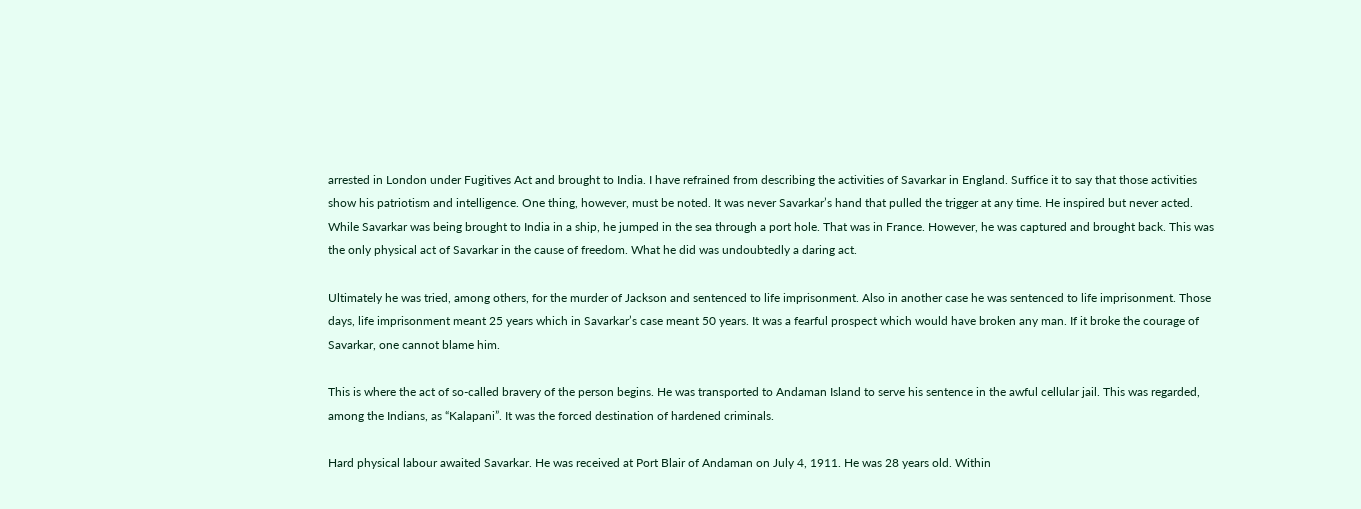arrested in London under Fugitives Act and brought to India. I have refrained from describing the activities of Savarkar in England. Suffice it to say that those activities show his patriotism and intelligence. One thing, however, must be noted. It was never Savarkar’s hand that pulled the trigger at any time. He inspired but never acted. While Savarkar was being brought to India in a ship, he jumped in the sea through a port hole. That was in France. However, he was captured and brought back. This was the only physical act of Savarkar in the cause of freedom. What he did was undoubtedly a daring act.

Ultimately he was tried, among others, for the murder of Jackson and sentenced to life imprisonment. Also in another case he was sentenced to life imprisonment. Those days, life imprisonment meant 25 years which in Savarkar’s case meant 50 years. It was a fearful prospect which would have broken any man. If it broke the courage of Savarkar, one cannot blame him.

This is where the act of so-called bravery of the person begins. He was transported to Andaman Island to serve his sentence in the awful cellular jail. This was regarded, among the Indians, as “Kalapani”. It was the forced destination of hardened criminals.

Hard physical labour awaited Savarkar. He was received at Port Blair of Andaman on July 4, 1911. He was 28 years old. Within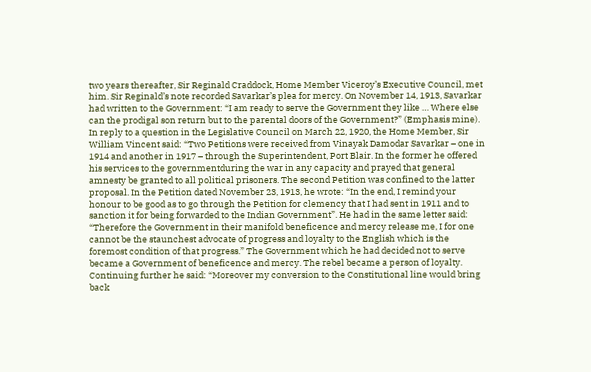two years thereafter, Sir Reginald Craddock, Home Member Viceroy’s Executive Council, met him. Sir Reginald’s note recorded Savarkar’s plea for mercy. On November 14, 1913, Savarkar had written to the Government: “I am ready to serve the Government they like … Where else can the prodigal son return but to the parental doors of the Government?” (Emphasis mine). In reply to a question in the Legislative Council on March 22, 1920, the Home Member, Sir William Vincent said: “Two Petitions were received from Vinayak Damodar Savarkar – one in 1914 and another in 1917 – through the Superintendent, Port Blair. In the former he offered his services to the governmentduring the war in any capacity and prayed that general amnesty be granted to all political prisoners. The second Petition was confined to the latter proposal. In the Petition dated November 23, 1913, he wrote: “In the end, I remind your honour to be good as to go through the Petition for clemency that I had sent in 1911 and to sanction it for being forwarded to the Indian Government”. He had in the same letter said: “Therefore the Government in their manifold beneficence and mercy release me, I for one cannot be the staunchest advocate of progress and loyalty to the English which is the foremost condition of that progress.” The Government which he had decided not to serve became a Government of beneficence and mercy. The rebel became a person of loyalty. Continuing further he said: “Moreover my conversion to the Constitutional line would bring back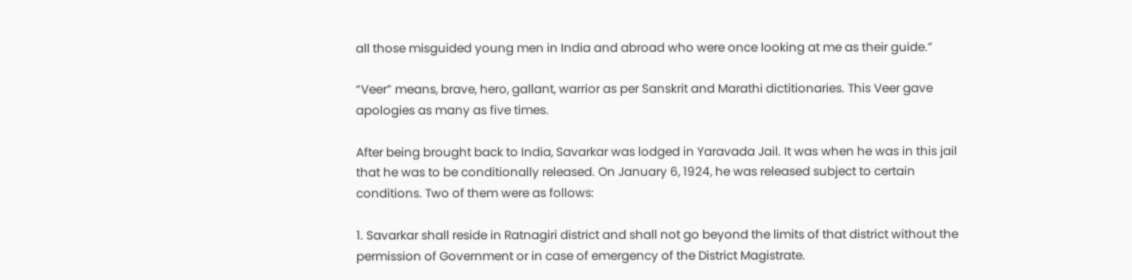all those misguided young men in India and abroad who were once looking at me as their guide.”

“Veer” means, brave, hero, gallant, warrior as per Sanskrit and Marathi dictitionaries. This Veer gave apologies as many as five times.

After being brought back to India, Savarkar was lodged in Yaravada Jail. It was when he was in this jail that he was to be conditionally released. On January 6, 1924, he was released subject to certain conditions. Two of them were as follows:

1. Savarkar shall reside in Ratnagiri district and shall not go beyond the limits of that district without the permission of Government or in case of emergency of the District Magistrate.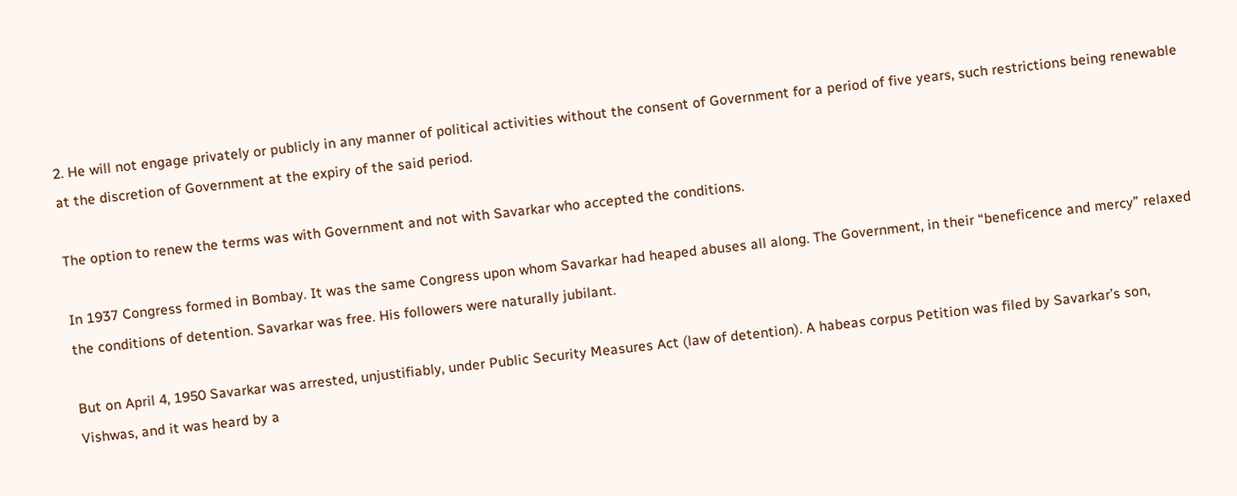2. He will not engage privately or publicly in any manner of political activities without the consent of Government for a period of five years, such restrictions being renewable at the discretion of Government at the expiry of the said period.

The option to renew the terms was with Government and not with Savarkar who accepted the conditions.

In 1937 Congress formed in Bombay. It was the same Congress upon whom Savarkar had heaped abuses all along. The Government, in their “beneficence and mercy” relaxed the conditions of detention. Savarkar was free. His followers were naturally jubilant.

But on April 4, 1950 Savarkar was arrested, unjustifiably, under Public Security Measures Act (law of detention). A habeas corpus Petition was filed by Savarkar’s son, Vishwas, and it was heard by a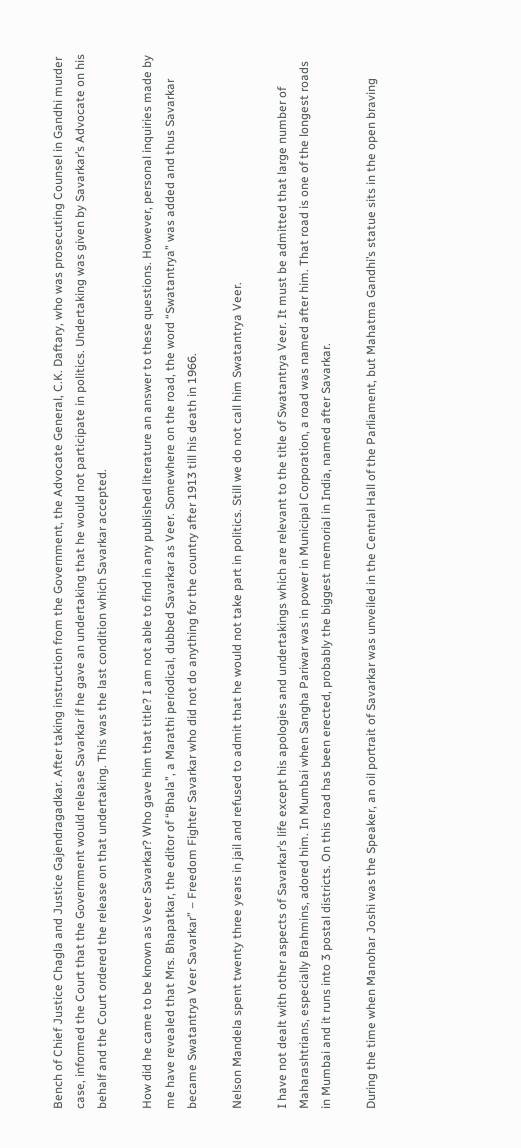Bench of Chief Justice Chagla and Justice Gajendragadkar. After taking instruction from the Government, the Advocate General, C.K. Daftary, who was prosecuting Counsel in Gandhi murder case, informed the Court that the Government would release Savarkar if he gave an undertaking that he would not participate in politics. Undertaking was given by Savarkar’s Advocate on his behalf and the Court ordered the release on that undertaking. This was the last condition which Savarkar accepted.

How did he came to be known as Veer Savarkar? Who gave him that title? I am not able to find in any published literature an answer to these questions. However, personal inquiries made by me have revealed that Mrs. Bhapatkar, the editor of “Bhala”, a Marathi periodical, dubbed Savarkar as Veer. Somewhere on the road, the word “Swatantrya” was added and thus Savarkar became Swatantrya Veer Savarkar” – Freedom Fighter Savarkar who did not do anything for the country after 1913 till his death in 1966.

Nelson Mandela spent twenty three years in jail and refused to admit that he would not take part in politics. Still we do not call him Swatantrya Veer.

I have not dealt with other aspects of Savarkar’s life except his apologies and undertakings which are relevant to the title of Swatantrya Veer. It must be admitted that large number of Maharashtrians, especially Brahmins, adored him. In Mumbai when Sangha Pariwar was in power in Municipal Corporation, a road was named after him. That road is one of the longest roads in Mumbai and it runs into 3 postal districts. On this road has been erected, probably the biggest memorial in India, named after Savarkar.

During the time when Manohar Joshi was the Speaker, an oil portrait of Savarkar was unveiled in the Central Hall of the Parliament, but Mahatma Gandhi’s statue sits in the open braving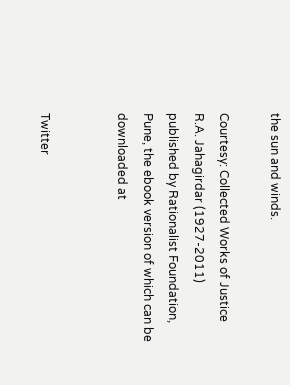the sun and winds.

Courtesy: Collected Works of Justice R.A. Jahagirdar (1927-2011) published by Rationalist Foundation, Pune, the ebook version of which can be downloaded at


Twitter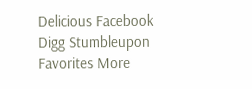Delicious Facebook Digg Stumbleupon Favorites More